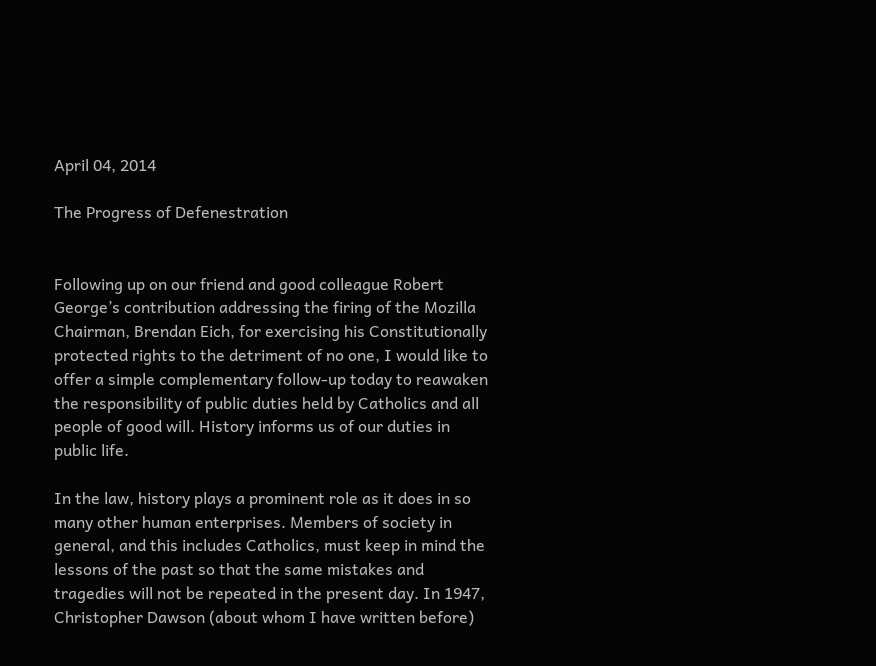April 04, 2014

The Progress of Defenestration


Following up on our friend and good colleague Robert George’s contribution addressing the firing of the Mozilla Chairman, Brendan Eich, for exercising his Constitutionally protected rights to the detriment of no one, I would like to offer a simple complementary follow-up today to reawaken the responsibility of public duties held by Catholics and all people of good will. History informs us of our duties in public life.

In the law, history plays a prominent role as it does in so many other human enterprises. Members of society in general, and this includes Catholics, must keep in mind the lessons of the past so that the same mistakes and tragedies will not be repeated in the present day. In 1947, Christopher Dawson (about whom I have written before)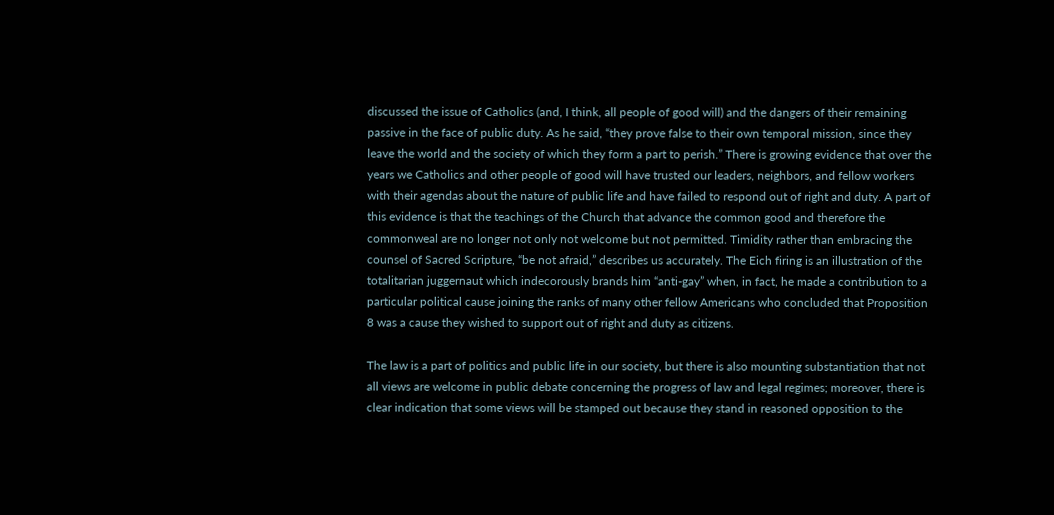discussed the issue of Catholics (and, I think, all people of good will) and the dangers of their remaining passive in the face of public duty. As he said, “they prove false to their own temporal mission, since they leave the world and the society of which they form a part to perish.” There is growing evidence that over the years we Catholics and other people of good will have trusted our leaders, neighbors, and fellow workers with their agendas about the nature of public life and have failed to respond out of right and duty. A part of this evidence is that the teachings of the Church that advance the common good and therefore the commonweal are no longer not only not welcome but not permitted. Timidity rather than embracing the counsel of Sacred Scripture, “be not afraid,” describes us accurately. The Eich firing is an illustration of the totalitarian juggernaut which indecorously brands him “anti-gay” when, in fact, he made a contribution to a particular political cause joining the ranks of many other fellow Americans who concluded that Proposition 8 was a cause they wished to support out of right and duty as citizens.

The law is a part of politics and public life in our society, but there is also mounting substantiation that not all views are welcome in public debate concerning the progress of law and legal regimes; moreover, there is clear indication that some views will be stamped out because they stand in reasoned opposition to the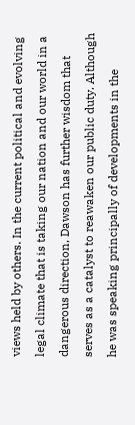views held by others. In the current political and evolving legal climate that is taking our nation and our world in a dangerous direction, Dawson has further wisdom that serves as a catalyst to reawaken our public duty. Although he was speaking principally of developments in the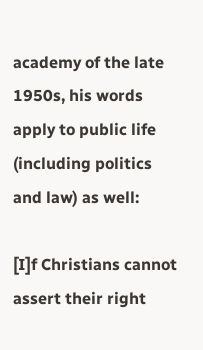academy of the late 1950s, his words apply to public life (including politics and law) as well:

[I]f Christians cannot assert their right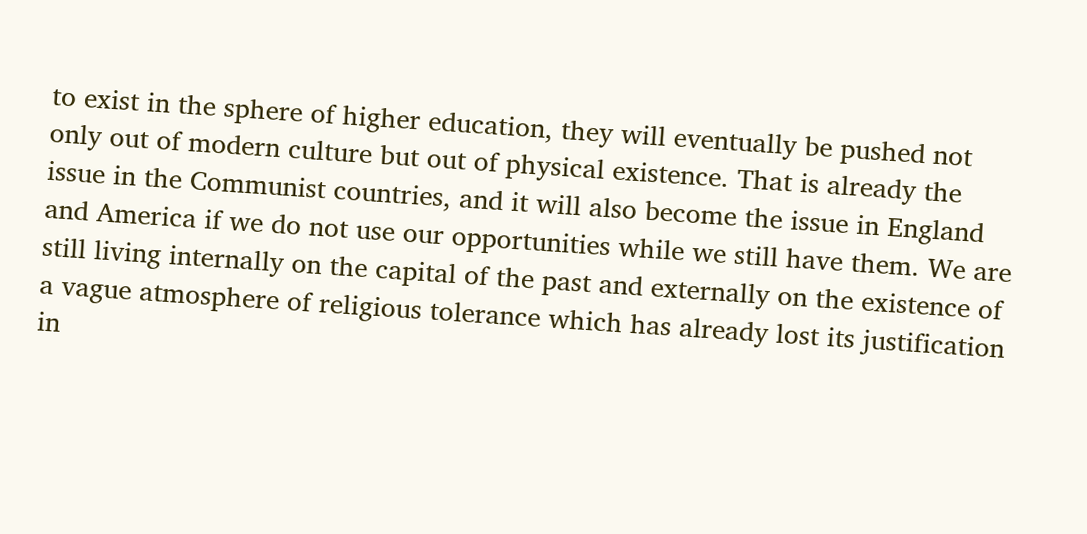to exist in the sphere of higher education, they will eventually be pushed not only out of modern culture but out of physical existence. That is already the issue in the Communist countries, and it will also become the issue in England and America if we do not use our opportunities while we still have them. We are still living internally on the capital of the past and externally on the existence of a vague atmosphere of religious tolerance which has already lost its justification in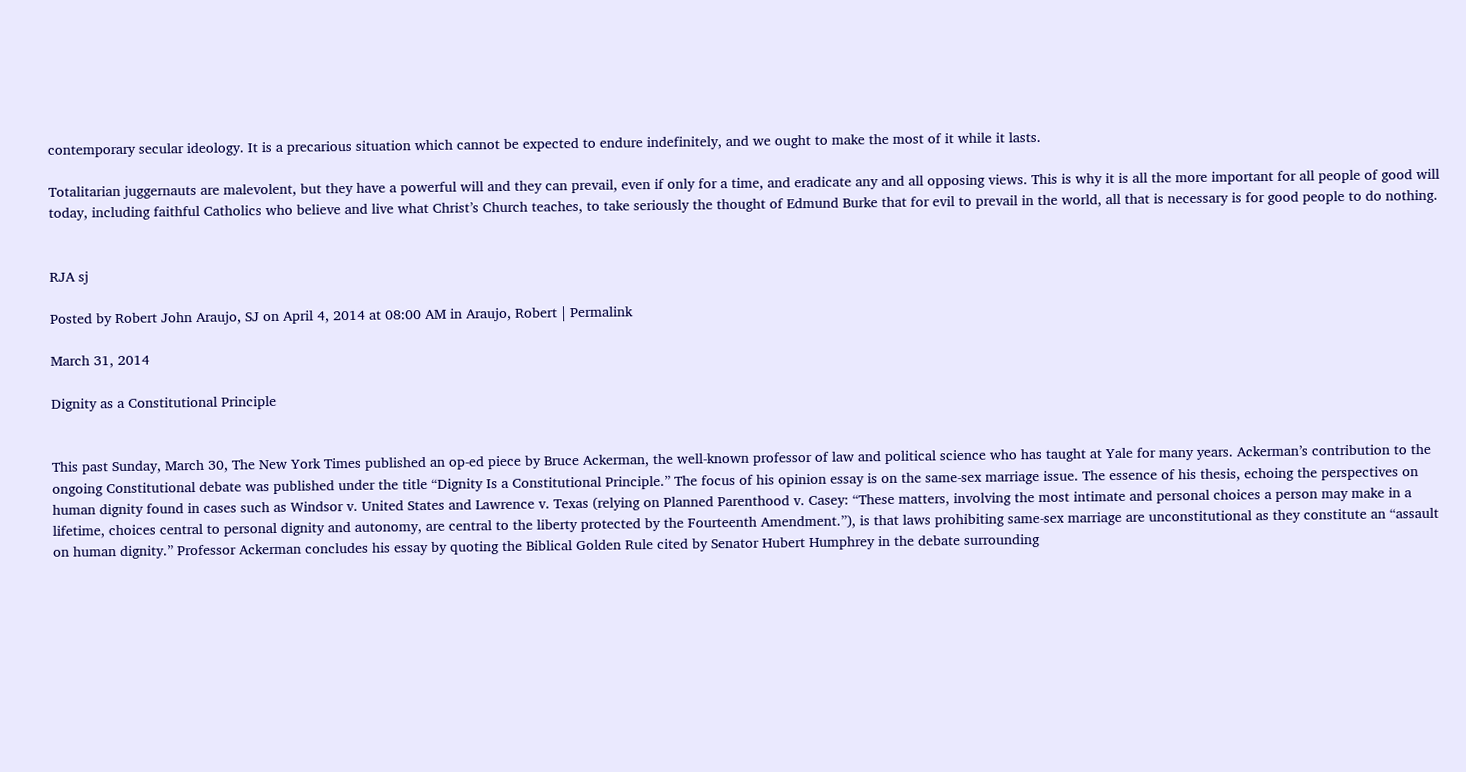contemporary secular ideology. It is a precarious situation which cannot be expected to endure indefinitely, and we ought to make the most of it while it lasts.

Totalitarian juggernauts are malevolent, but they have a powerful will and they can prevail, even if only for a time, and eradicate any and all opposing views. This is why it is all the more important for all people of good will today, including faithful Catholics who believe and live what Christ’s Church teaches, to take seriously the thought of Edmund Burke that for evil to prevail in the world, all that is necessary is for good people to do nothing.


RJA sj

Posted by Robert John Araujo, SJ on April 4, 2014 at 08:00 AM in Araujo, Robert | Permalink

March 31, 2014

Dignity as a Constitutional Principle


This past Sunday, March 30, The New York Times published an op-ed piece by Bruce Ackerman, the well-known professor of law and political science who has taught at Yale for many years. Ackerman’s contribution to the ongoing Constitutional debate was published under the title “Dignity Is a Constitutional Principle.” The focus of his opinion essay is on the same-sex marriage issue. The essence of his thesis, echoing the perspectives on human dignity found in cases such as Windsor v. United States and Lawrence v. Texas (relying on Planned Parenthood v. Casey: “These matters, involving the most intimate and personal choices a person may make in a lifetime, choices central to personal dignity and autonomy, are central to the liberty protected by the Fourteenth Amendment.”), is that laws prohibiting same-sex marriage are unconstitutional as they constitute an “assault on human dignity.” Professor Ackerman concludes his essay by quoting the Biblical Golden Rule cited by Senator Hubert Humphrey in the debate surrounding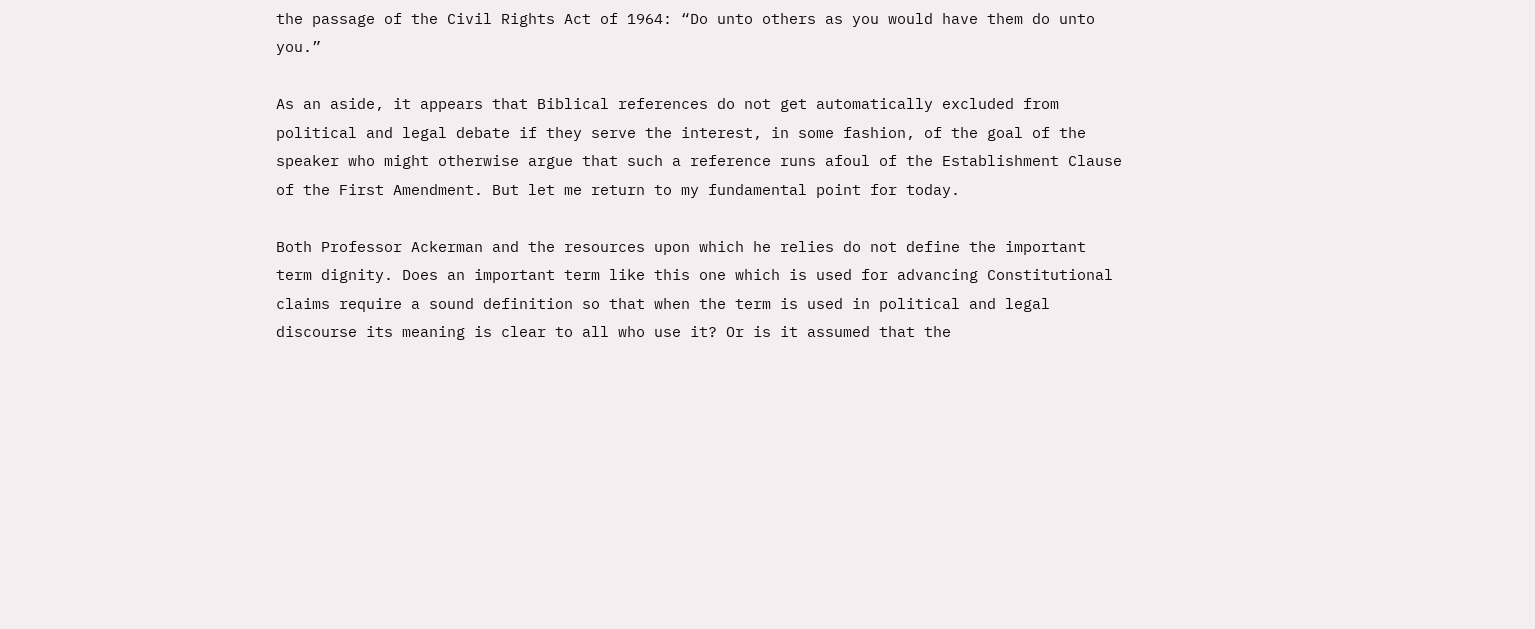the passage of the Civil Rights Act of 1964: “Do unto others as you would have them do unto you.”

As an aside, it appears that Biblical references do not get automatically excluded from political and legal debate if they serve the interest, in some fashion, of the goal of the speaker who might otherwise argue that such a reference runs afoul of the Establishment Clause of the First Amendment. But let me return to my fundamental point for today.

Both Professor Ackerman and the resources upon which he relies do not define the important term dignity. Does an important term like this one which is used for advancing Constitutional claims require a sound definition so that when the term is used in political and legal discourse its meaning is clear to all who use it? Or is it assumed that the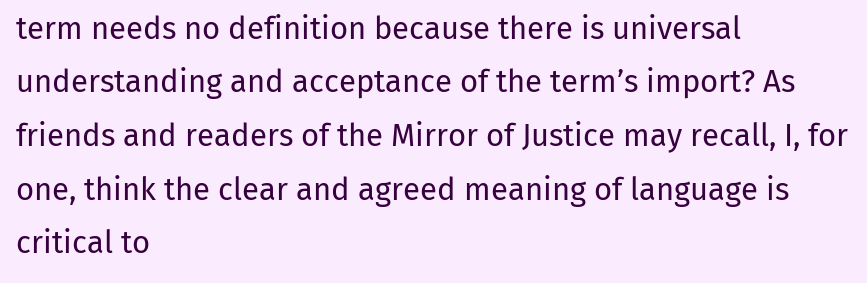term needs no definition because there is universal understanding and acceptance of the term’s import? As friends and readers of the Mirror of Justice may recall, I, for one, think the clear and agreed meaning of language is critical to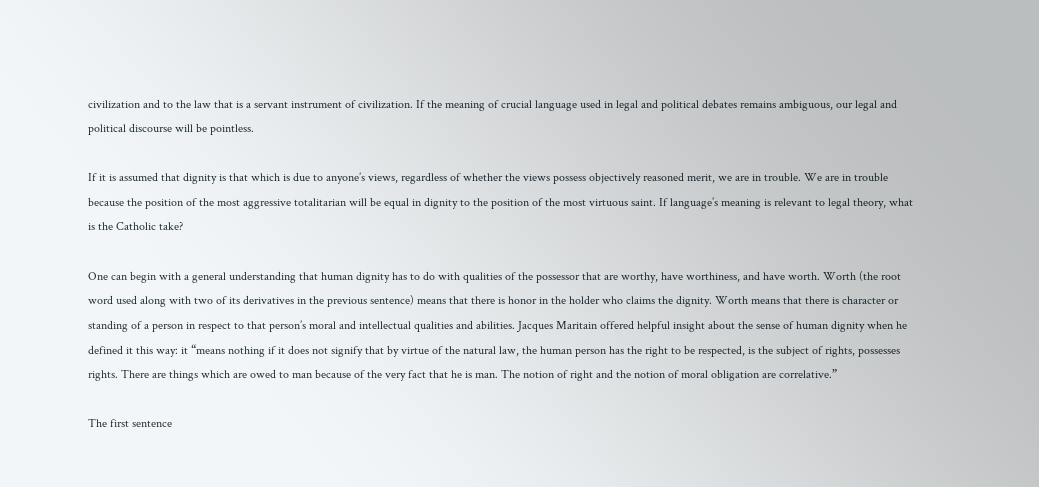civilization and to the law that is a servant instrument of civilization. If the meaning of crucial language used in legal and political debates remains ambiguous, our legal and political discourse will be pointless.

If it is assumed that dignity is that which is due to anyone’s views, regardless of whether the views possess objectively reasoned merit, we are in trouble. We are in trouble because the position of the most aggressive totalitarian will be equal in dignity to the position of the most virtuous saint. If language’s meaning is relevant to legal theory, what is the Catholic take?

One can begin with a general understanding that human dignity has to do with qualities of the possessor that are worthy, have worthiness, and have worth. Worth (the root word used along with two of its derivatives in the previous sentence) means that there is honor in the holder who claims the dignity. Worth means that there is character or standing of a person in respect to that person’s moral and intellectual qualities and abilities. Jacques Maritain offered helpful insight about the sense of human dignity when he defined it this way: it “means nothing if it does not signify that by virtue of the natural law, the human person has the right to be respected, is the subject of rights, possesses rights. There are things which are owed to man because of the very fact that he is man. The notion of right and the notion of moral obligation are correlative.”

The first sentence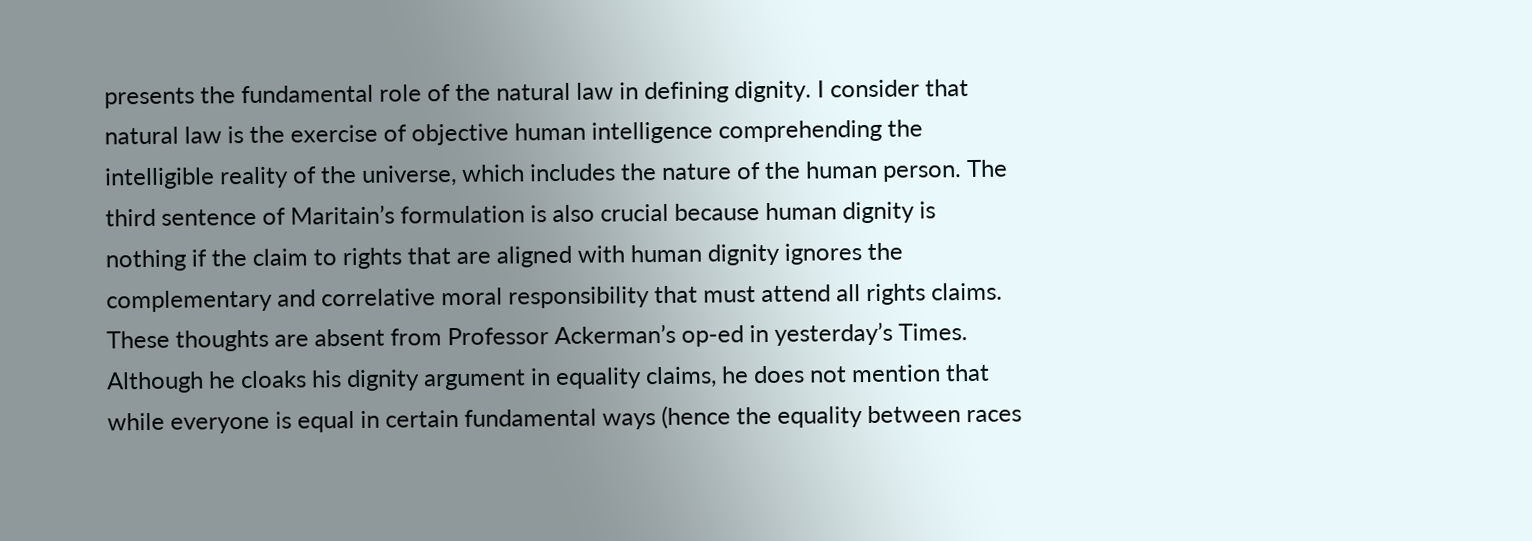presents the fundamental role of the natural law in defining dignity. I consider that natural law is the exercise of objective human intelligence comprehending the intelligible reality of the universe, which includes the nature of the human person. The third sentence of Maritain’s formulation is also crucial because human dignity is nothing if the claim to rights that are aligned with human dignity ignores the complementary and correlative moral responsibility that must attend all rights claims. These thoughts are absent from Professor Ackerman’s op-ed in yesterday’s Times. Although he cloaks his dignity argument in equality claims, he does not mention that while everyone is equal in certain fundamental ways (hence the equality between races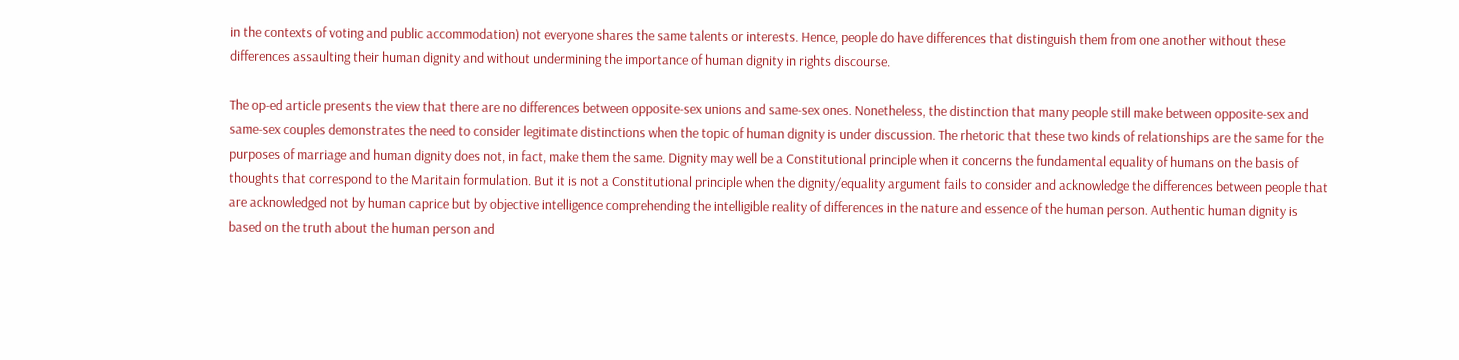in the contexts of voting and public accommodation) not everyone shares the same talents or interests. Hence, people do have differences that distinguish them from one another without these differences assaulting their human dignity and without undermining the importance of human dignity in rights discourse.

The op-ed article presents the view that there are no differences between opposite-sex unions and same-sex ones. Nonetheless, the distinction that many people still make between opposite-sex and same-sex couples demonstrates the need to consider legitimate distinctions when the topic of human dignity is under discussion. The rhetoric that these two kinds of relationships are the same for the purposes of marriage and human dignity does not, in fact, make them the same. Dignity may well be a Constitutional principle when it concerns the fundamental equality of humans on the basis of thoughts that correspond to the Maritain formulation. But it is not a Constitutional principle when the dignity/equality argument fails to consider and acknowledge the differences between people that are acknowledged not by human caprice but by objective intelligence comprehending the intelligible reality of differences in the nature and essence of the human person. Authentic human dignity is based on the truth about the human person and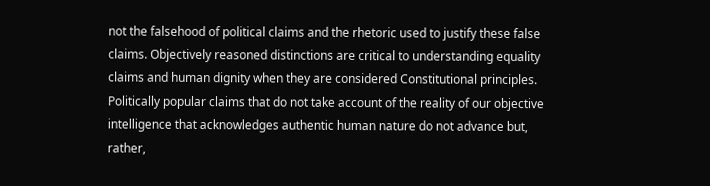not the falsehood of political claims and the rhetoric used to justify these false claims. Objectively reasoned distinctions are critical to understanding equality claims and human dignity when they are considered Constitutional principles. Politically popular claims that do not take account of the reality of our objective intelligence that acknowledges authentic human nature do not advance but, rather,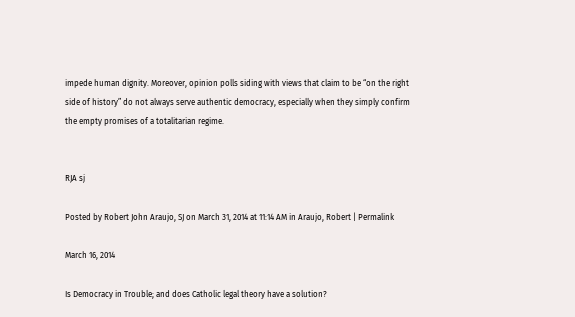impede human dignity. Moreover, opinion polls siding with views that claim to be “on the right side of history” do not always serve authentic democracy, especially when they simply confirm the empty promises of a totalitarian regime.


RJA sj

Posted by Robert John Araujo, SJ on March 31, 2014 at 11:14 AM in Araujo, Robert | Permalink

March 16, 2014

Is Democracy in Trouble; and does Catholic legal theory have a solution?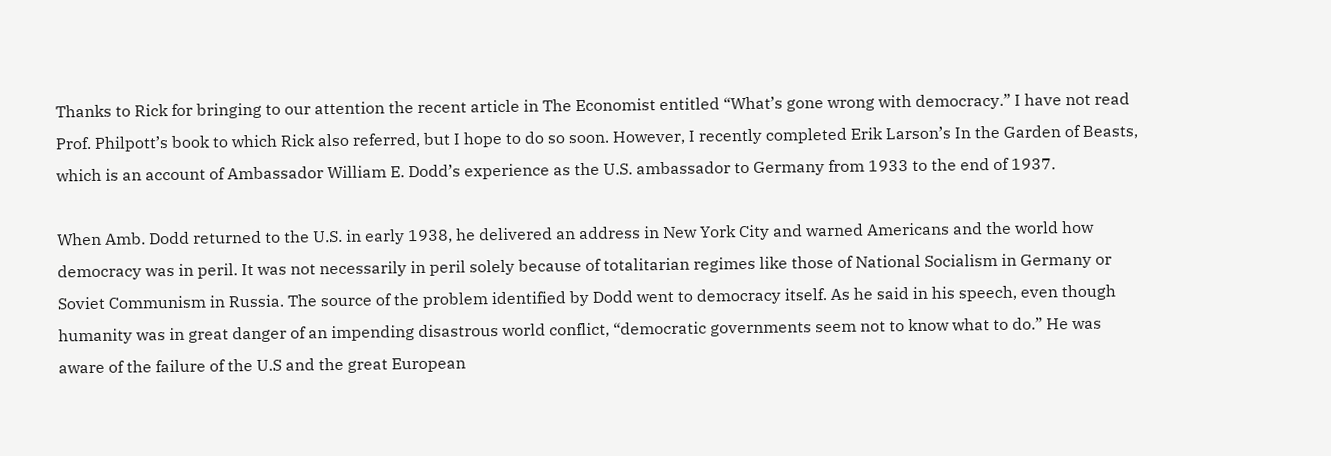Thanks to Rick for bringing to our attention the recent article in The Economist entitled “What’s gone wrong with democracy.” I have not read Prof. Philpott’s book to which Rick also referred, but I hope to do so soon. However, I recently completed Erik Larson’s In the Garden of Beasts, which is an account of Ambassador William E. Dodd’s experience as the U.S. ambassador to Germany from 1933 to the end of 1937.

When Amb. Dodd returned to the U.S. in early 1938, he delivered an address in New York City and warned Americans and the world how democracy was in peril. It was not necessarily in peril solely because of totalitarian regimes like those of National Socialism in Germany or Soviet Communism in Russia. The source of the problem identified by Dodd went to democracy itself. As he said in his speech, even though humanity was in great danger of an impending disastrous world conflict, “democratic governments seem not to know what to do.” He was aware of the failure of the U.S and the great European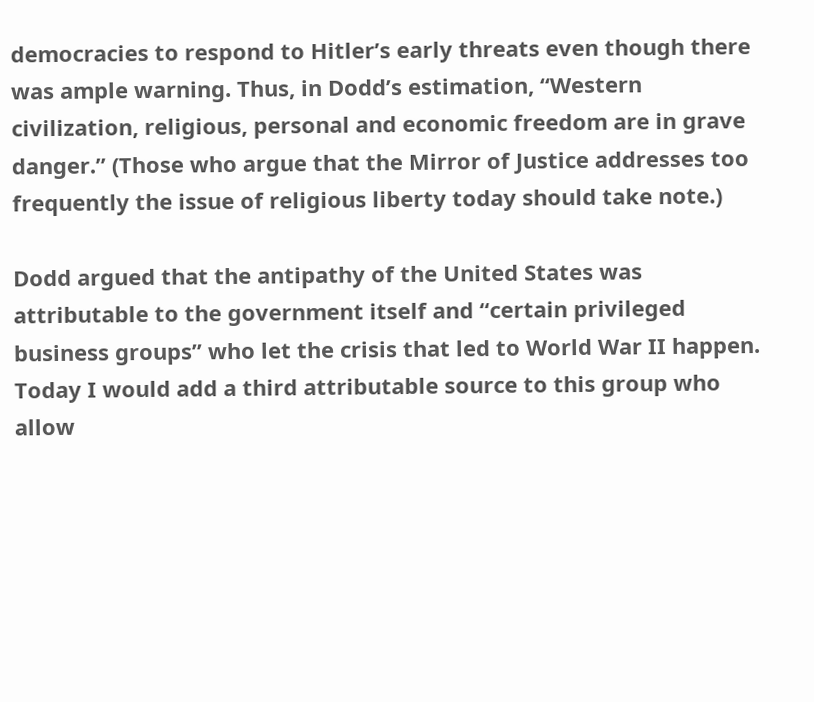democracies to respond to Hitler’s early threats even though there was ample warning. Thus, in Dodd’s estimation, “Western civilization, religious, personal and economic freedom are in grave danger.” (Those who argue that the Mirror of Justice addresses too frequently the issue of religious liberty today should take note.)

Dodd argued that the antipathy of the United States was attributable to the government itself and “certain privileged business groups” who let the crisis that led to World War II happen. Today I would add a third attributable source to this group who allow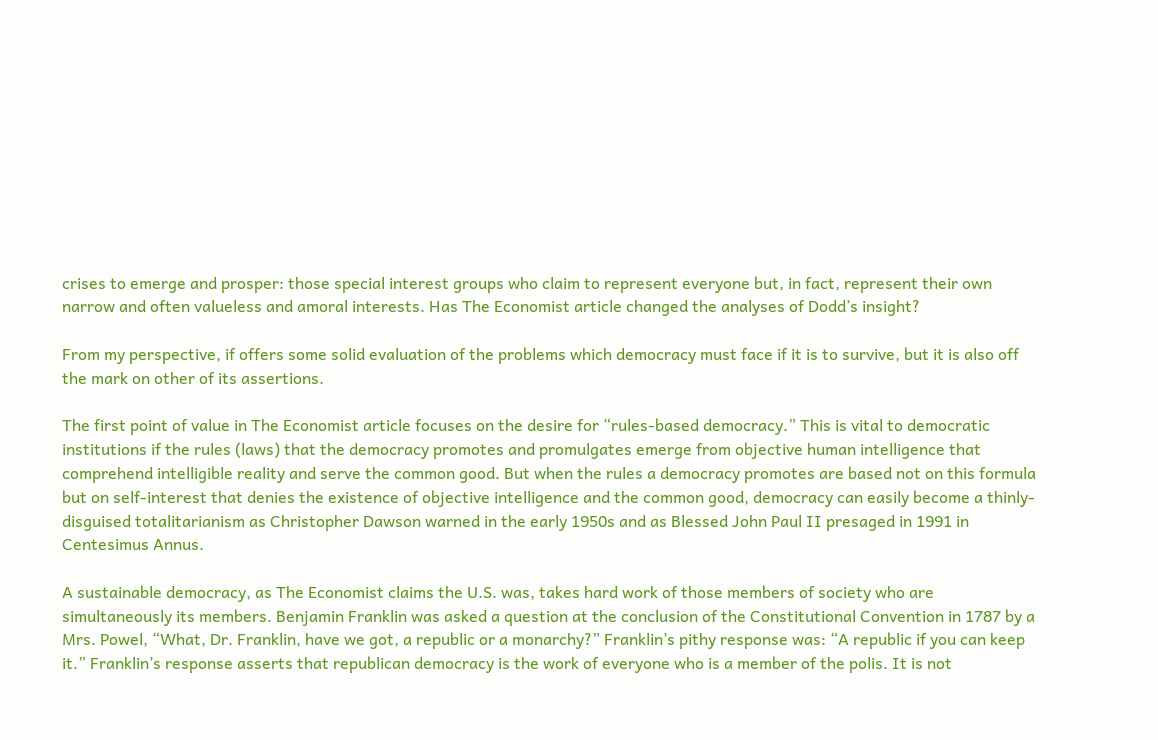crises to emerge and prosper: those special interest groups who claim to represent everyone but, in fact, represent their own narrow and often valueless and amoral interests. Has The Economist article changed the analyses of Dodd’s insight?

From my perspective, if offers some solid evaluation of the problems which democracy must face if it is to survive, but it is also off the mark on other of its assertions.

The first point of value in The Economist article focuses on the desire for “rules-based democracy.” This is vital to democratic institutions if the rules (laws) that the democracy promotes and promulgates emerge from objective human intelligence that comprehend intelligible reality and serve the common good. But when the rules a democracy promotes are based not on this formula but on self-interest that denies the existence of objective intelligence and the common good, democracy can easily become a thinly-disguised totalitarianism as Christopher Dawson warned in the early 1950s and as Blessed John Paul II presaged in 1991 in Centesimus Annus.

A sustainable democracy, as The Economist claims the U.S. was, takes hard work of those members of society who are simultaneously its members. Benjamin Franklin was asked a question at the conclusion of the Constitutional Convention in 1787 by a Mrs. Powel, “What, Dr. Franklin, have we got, a republic or a monarchy?” Franklin’s pithy response was: “A republic if you can keep it.” Franklin’s response asserts that republican democracy is the work of everyone who is a member of the polis. It is not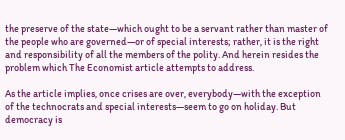the preserve of the state—which ought to be a servant rather than master of the people who are governed—or of special interests; rather, it is the right and responsibility of all the members of the polity. And herein resides the problem which The Economist article attempts to address.

As the article implies, once crises are over, everybody—with the exception of the technocrats and special interests—seem to go on holiday. But democracy is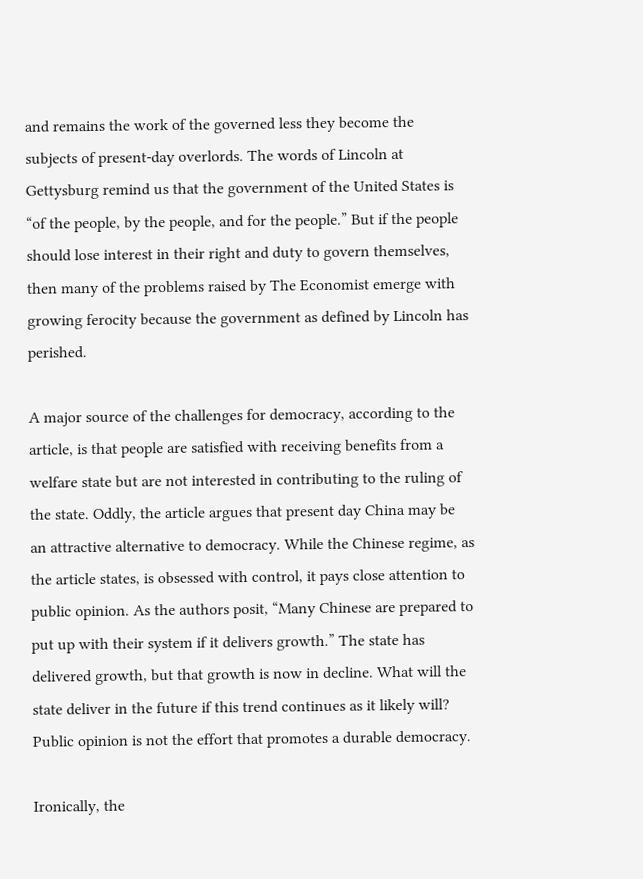and remains the work of the governed less they become the subjects of present-day overlords. The words of Lincoln at Gettysburg remind us that the government of the United States is “of the people, by the people, and for the people.” But if the people should lose interest in their right and duty to govern themselves, then many of the problems raised by The Economist emerge with growing ferocity because the government as defined by Lincoln has perished.

A major source of the challenges for democracy, according to the article, is that people are satisfied with receiving benefits from a welfare state but are not interested in contributing to the ruling of the state. Oddly, the article argues that present day China may be an attractive alternative to democracy. While the Chinese regime, as the article states, is obsessed with control, it pays close attention to public opinion. As the authors posit, “Many Chinese are prepared to put up with their system if it delivers growth.” The state has delivered growth, but that growth is now in decline. What will the state deliver in the future if this trend continues as it likely will? Public opinion is not the effort that promotes a durable democracy.

Ironically, the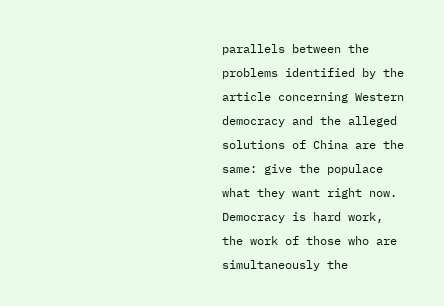parallels between the problems identified by the article concerning Western democracy and the alleged solutions of China are the same: give the populace what they want right now. Democracy is hard work, the work of those who are simultaneously the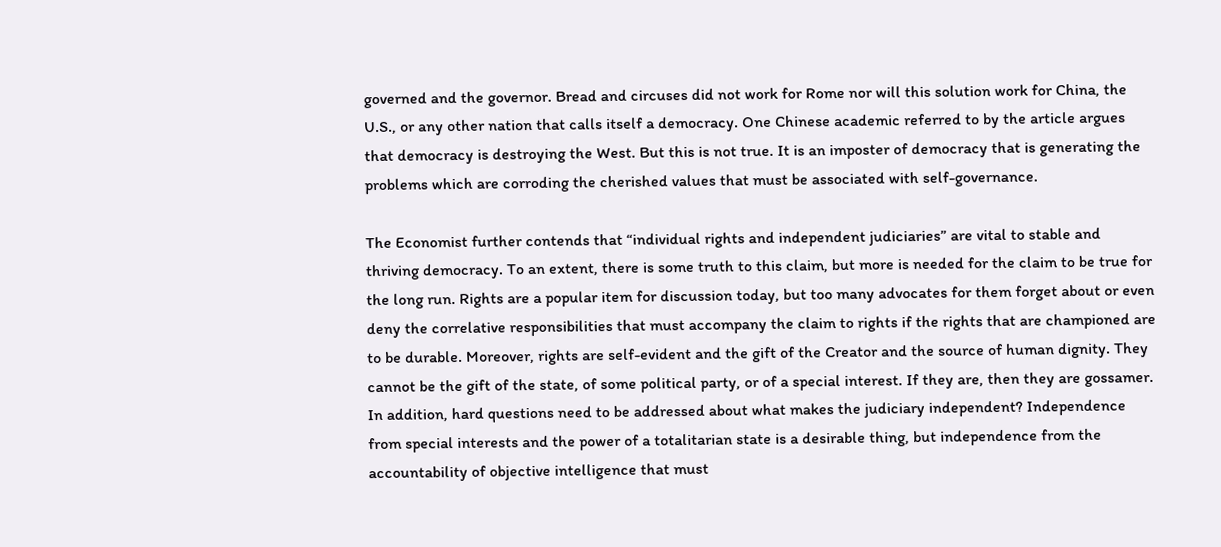governed and the governor. Bread and circuses did not work for Rome nor will this solution work for China, the U.S., or any other nation that calls itself a democracy. One Chinese academic referred to by the article argues that democracy is destroying the West. But this is not true. It is an imposter of democracy that is generating the problems which are corroding the cherished values that must be associated with self-governance.

The Economist further contends that “individual rights and independent judiciaries” are vital to stable and thriving democracy. To an extent, there is some truth to this claim, but more is needed for the claim to be true for the long run. Rights are a popular item for discussion today, but too many advocates for them forget about or even deny the correlative responsibilities that must accompany the claim to rights if the rights that are championed are to be durable. Moreover, rights are self-evident and the gift of the Creator and the source of human dignity. They cannot be the gift of the state, of some political party, or of a special interest. If they are, then they are gossamer. In addition, hard questions need to be addressed about what makes the judiciary independent? Independence from special interests and the power of a totalitarian state is a desirable thing, but independence from the accountability of objective intelligence that must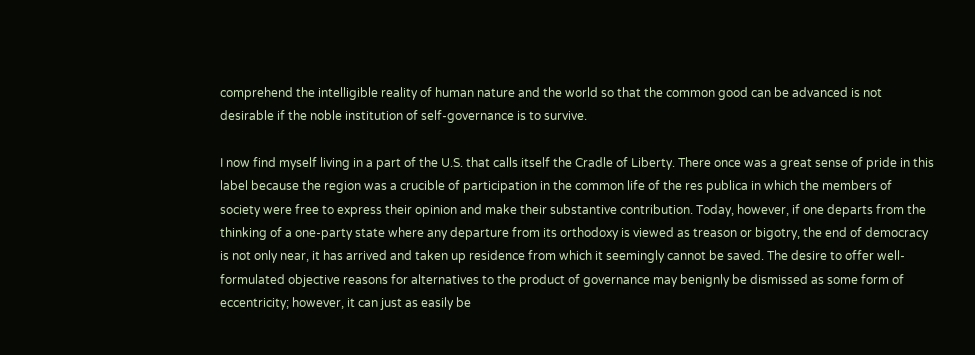comprehend the intelligible reality of human nature and the world so that the common good can be advanced is not desirable if the noble institution of self-governance is to survive.

I now find myself living in a part of the U.S. that calls itself the Cradle of Liberty. There once was a great sense of pride in this label because the region was a crucible of participation in the common life of the res publica in which the members of society were free to express their opinion and make their substantive contribution. Today, however, if one departs from the thinking of a one-party state where any departure from its orthodoxy is viewed as treason or bigotry, the end of democracy is not only near, it has arrived and taken up residence from which it seemingly cannot be saved. The desire to offer well-formulated objective reasons for alternatives to the product of governance may benignly be dismissed as some form of eccentricity; however, it can just as easily be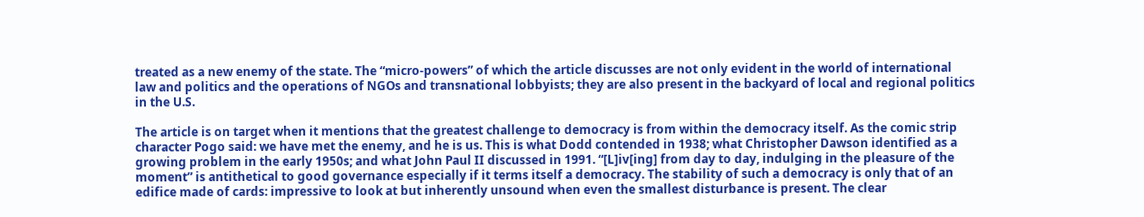treated as a new enemy of the state. The “micro-powers” of which the article discusses are not only evident in the world of international law and politics and the operations of NGOs and transnational lobbyists; they are also present in the backyard of local and regional politics in the U.S.

The article is on target when it mentions that the greatest challenge to democracy is from within the democracy itself. As the comic strip character Pogo said: we have met the enemy, and he is us. This is what Dodd contended in 1938; what Christopher Dawson identified as a growing problem in the early 1950s; and what John Paul II discussed in 1991. “[L]iv[ing] from day to day, indulging in the pleasure of the moment” is antithetical to good governance especially if it terms itself a democracy. The stability of such a democracy is only that of an edifice made of cards: impressive to look at but inherently unsound when even the smallest disturbance is present. The clear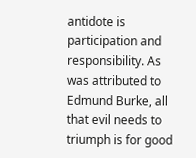antidote is participation and responsibility. As was attributed to Edmund Burke, all that evil needs to triumph is for good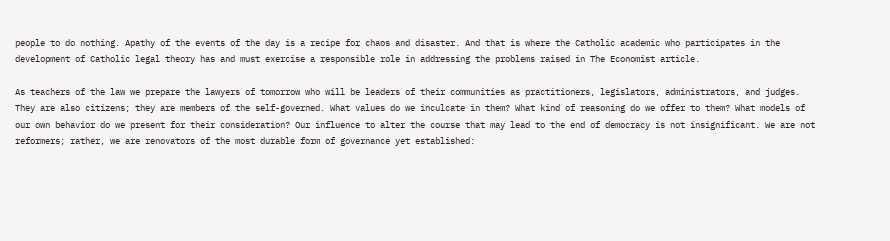people to do nothing. Apathy of the events of the day is a recipe for chaos and disaster. And that is where the Catholic academic who participates in the development of Catholic legal theory has and must exercise a responsible role in addressing the problems raised in The Economist article.

As teachers of the law we prepare the lawyers of tomorrow who will be leaders of their communities as practitioners, legislators, administrators, and judges. They are also citizens; they are members of the self-governed. What values do we inculcate in them? What kind of reasoning do we offer to them? What models of our own behavior do we present for their consideration? Our influence to alter the course that may lead to the end of democracy is not insignificant. We are not reformers; rather, we are renovators of the most durable form of governance yet established: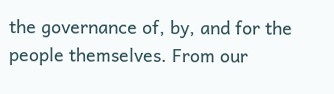the governance of, by, and for the people themselves. From our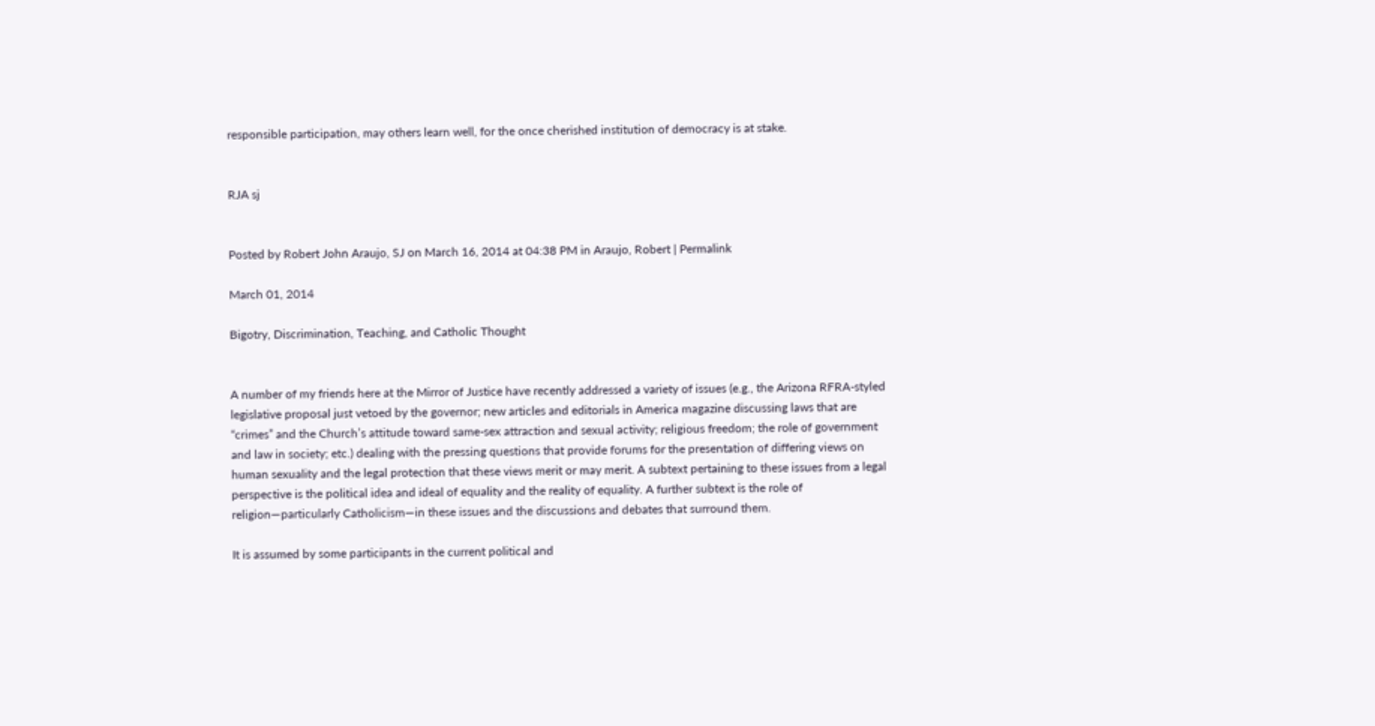responsible participation, may others learn well, for the once cherished institution of democracy is at stake.


RJA sj


Posted by Robert John Araujo, SJ on March 16, 2014 at 04:38 PM in Araujo, Robert | Permalink

March 01, 2014

Bigotry, Discrimination, Teaching, and Catholic Thought


A number of my friends here at the Mirror of Justice have recently addressed a variety of issues (e.g., the Arizona RFRA-styled legislative proposal just vetoed by the governor; new articles and editorials in America magazine discussing laws that are “crimes” and the Church’s attitude toward same-sex attraction and sexual activity; religious freedom; the role of government and law in society; etc.) dealing with the pressing questions that provide forums for the presentation of differing views on human sexuality and the legal protection that these views merit or may merit. A subtext pertaining to these issues from a legal perspective is the political idea and ideal of equality and the reality of equality. A further subtext is the role of religion—particularly Catholicism—in these issues and the discussions and debates that surround them.

It is assumed by some participants in the current political and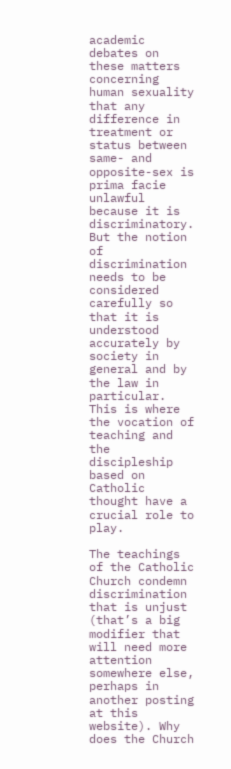academic debates on these matters concerning human sexuality that any difference in treatment or status between same- and opposite-sex is prima facie unlawful because it is discriminatory. But the notion of discrimination needs to be considered carefully so that it is understood accurately by society in general and by the law in particular. This is where the vocation of teaching and the discipleship based on Catholic thought have a crucial role to play.

The teachings of the Catholic Church condemn discrimination that is unjust (that’s a big modifier that will need more attention somewhere else, perhaps in another posting at this website). Why does the Church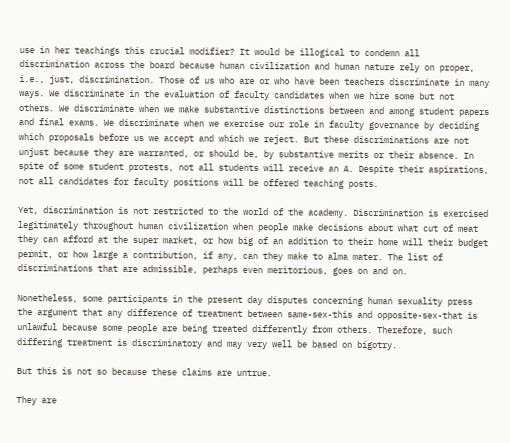use in her teachings this crucial modifier? It would be illogical to condemn all discrimination across the board because human civilization and human nature rely on proper, i.e., just, discrimination. Those of us who are or who have been teachers discriminate in many ways. We discriminate in the evaluation of faculty candidates when we hire some but not others. We discriminate when we make substantive distinctions between and among student papers and final exams. We discriminate when we exercise our role in faculty governance by deciding which proposals before us we accept and which we reject. But these discriminations are not unjust because they are warranted, or should be, by substantive merits or their absence. In spite of some student protests, not all students will receive an A. Despite their aspirations, not all candidates for faculty positions will be offered teaching posts.

Yet, discrimination is not restricted to the world of the academy. Discrimination is exercised legitimately throughout human civilization when people make decisions about what cut of meat they can afford at the super market, or how big of an addition to their home will their budget permit, or how large a contribution, if any, can they make to alma mater. The list of discriminations that are admissible, perhaps even meritorious, goes on and on.

Nonetheless, some participants in the present day disputes concerning human sexuality press the argument that any difference of treatment between same-sex-this and opposite-sex-that is unlawful because some people are being treated differently from others. Therefore, such differing treatment is discriminatory and may very well be based on bigotry.

But this is not so because these claims are untrue.

They are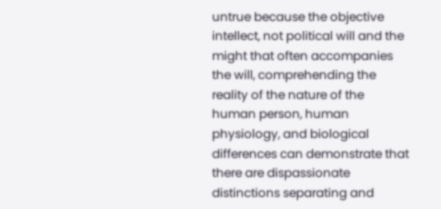untrue because the objective intellect, not political will and the might that often accompanies the will, comprehending the reality of the nature of the human person, human physiology, and biological differences can demonstrate that there are dispassionate distinctions separating and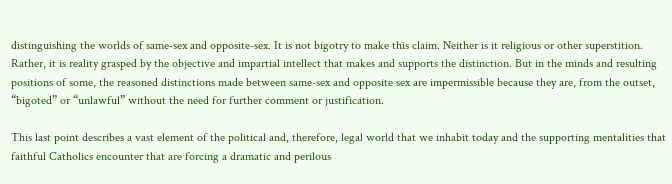distinguishing the worlds of same-sex and opposite-sex. It is not bigotry to make this claim. Neither is it religious or other superstition. Rather, it is reality grasped by the objective and impartial intellect that makes and supports the distinction. But in the minds and resulting positions of some, the reasoned distinctions made between same-sex and opposite sex are impermissible because they are, from the outset, “bigoted” or “unlawful” without the need for further comment or justification.

This last point describes a vast element of the political and, therefore, legal world that we inhabit today and the supporting mentalities that faithful Catholics encounter that are forcing a dramatic and perilous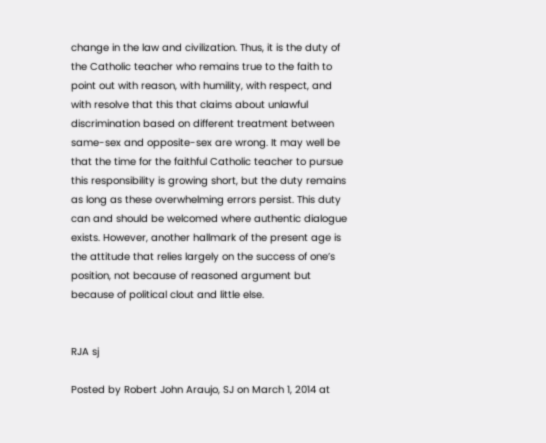change in the law and civilization. Thus, it is the duty of the Catholic teacher who remains true to the faith to point out with reason, with humility, with respect, and with resolve that this that claims about unlawful discrimination based on different treatment between same-sex and opposite-sex are wrong. It may well be that the time for the faithful Catholic teacher to pursue this responsibility is growing short, but the duty remains as long as these overwhelming errors persist. This duty can and should be welcomed where authentic dialogue exists. However, another hallmark of the present age is the attitude that relies largely on the success of one’s position, not because of reasoned argument but because of political clout and little else.


RJA sj

Posted by Robert John Araujo, SJ on March 1, 2014 at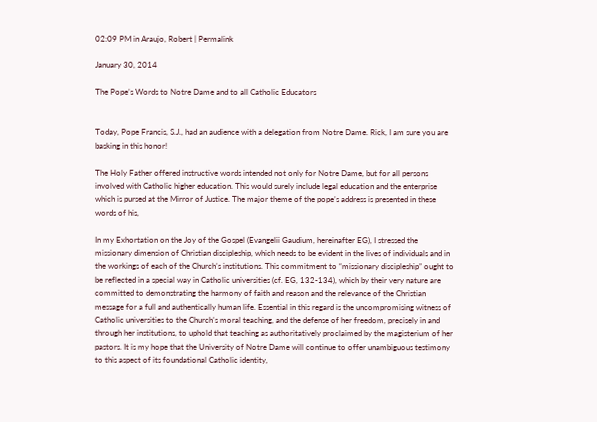02:09 PM in Araujo, Robert | Permalink

January 30, 2014

The Pope’s Words to Notre Dame and to all Catholic Educators


Today, Pope Francis, S.J., had an audience with a delegation from Notre Dame. Rick, I am sure you are basking in this honor!

The Holy Father offered instructive words intended not only for Notre Dame, but for all persons involved with Catholic higher education. This would surely include legal education and the enterprise which is pursed at the Mirror of Justice. The major theme of the pope’s address is presented in these words of his,

In my Exhortation on the Joy of the Gospel (Evangelii Gaudium, hereinafter EG), I stressed the missionary dimension of Christian discipleship, which needs to be evident in the lives of individuals and in the workings of each of the Church’s institutions. This commitment to “missionary discipleship” ought to be reflected in a special way in Catholic universities (cf. EG, 132-134), which by their very nature are committed to demonstrating the harmony of faith and reason and the relevance of the Christian message for a full and authentically human life. Essential in this regard is the uncompromising witness of Catholic universities to the Church’s moral teaching, and the defense of her freedom, precisely in and through her institutions, to uphold that teaching as authoritatively proclaimed by the magisterium of her pastors. It is my hope that the University of Notre Dame will continue to offer unambiguous testimony to this aspect of its foundational Catholic identity,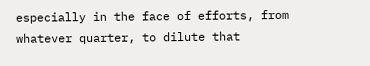especially in the face of efforts, from whatever quarter, to dilute that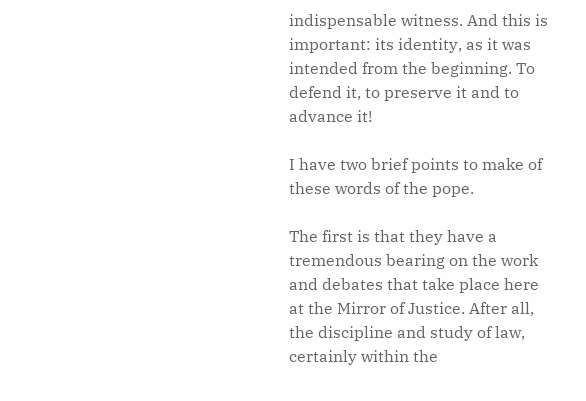indispensable witness. And this is important: its identity, as it was intended from the beginning. To defend it, to preserve it and to advance it!

I have two brief points to make of these words of the pope.

The first is that they have a tremendous bearing on the work and debates that take place here at the Mirror of Justice. After all, the discipline and study of law, certainly within the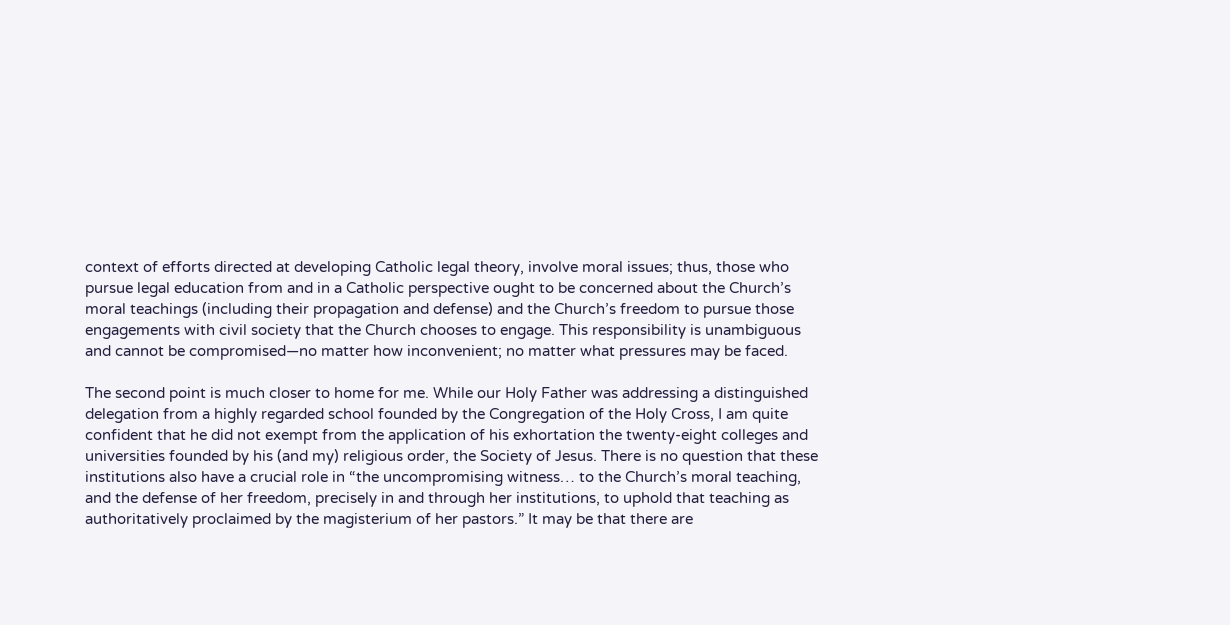context of efforts directed at developing Catholic legal theory, involve moral issues; thus, those who pursue legal education from and in a Catholic perspective ought to be concerned about the Church’s moral teachings (including their propagation and defense) and the Church’s freedom to pursue those engagements with civil society that the Church chooses to engage. This responsibility is unambiguous and cannot be compromised—no matter how inconvenient; no matter what pressures may be faced.

The second point is much closer to home for me. While our Holy Father was addressing a distinguished delegation from a highly regarded school founded by the Congregation of the Holy Cross, I am quite confident that he did not exempt from the application of his exhortation the twenty-eight colleges and universities founded by his (and my) religious order, the Society of Jesus. There is no question that these institutions also have a crucial role in “the uncompromising witness… to the Church’s moral teaching, and the defense of her freedom, precisely in and through her institutions, to uphold that teaching as authoritatively proclaimed by the magisterium of her pastors.” It may be that there are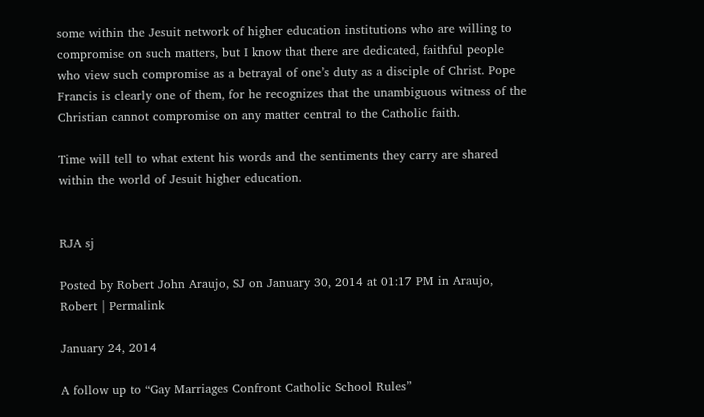some within the Jesuit network of higher education institutions who are willing to compromise on such matters, but I know that there are dedicated, faithful people who view such compromise as a betrayal of one’s duty as a disciple of Christ. Pope Francis is clearly one of them, for he recognizes that the unambiguous witness of the Christian cannot compromise on any matter central to the Catholic faith.

Time will tell to what extent his words and the sentiments they carry are shared within the world of Jesuit higher education.


RJA sj

Posted by Robert John Araujo, SJ on January 30, 2014 at 01:17 PM in Araujo, Robert | Permalink

January 24, 2014

A follow up to “Gay Marriages Confront Catholic School Rules”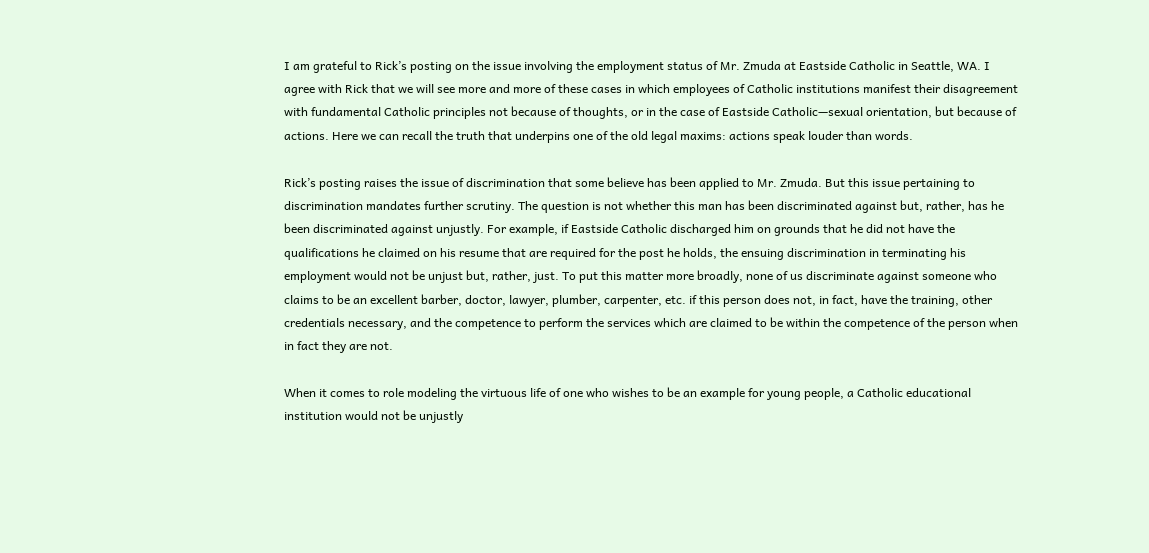I am grateful to Rick’s posting on the issue involving the employment status of Mr. Zmuda at Eastside Catholic in Seattle, WA. I agree with Rick that we will see more and more of these cases in which employees of Catholic institutions manifest their disagreement with fundamental Catholic principles not because of thoughts, or in the case of Eastside Catholic—sexual orientation, but because of actions. Here we can recall the truth that underpins one of the old legal maxims: actions speak louder than words.

Rick’s posting raises the issue of discrimination that some believe has been applied to Mr. Zmuda. But this issue pertaining to discrimination mandates further scrutiny. The question is not whether this man has been discriminated against but, rather, has he been discriminated against unjustly. For example, if Eastside Catholic discharged him on grounds that he did not have the qualifications he claimed on his resume that are required for the post he holds, the ensuing discrimination in terminating his employment would not be unjust but, rather, just. To put this matter more broadly, none of us discriminate against someone who claims to be an excellent barber, doctor, lawyer, plumber, carpenter, etc. if this person does not, in fact, have the training, other credentials necessary, and the competence to perform the services which are claimed to be within the competence of the person when in fact they are not.

When it comes to role modeling the virtuous life of one who wishes to be an example for young people, a Catholic educational institution would not be unjustly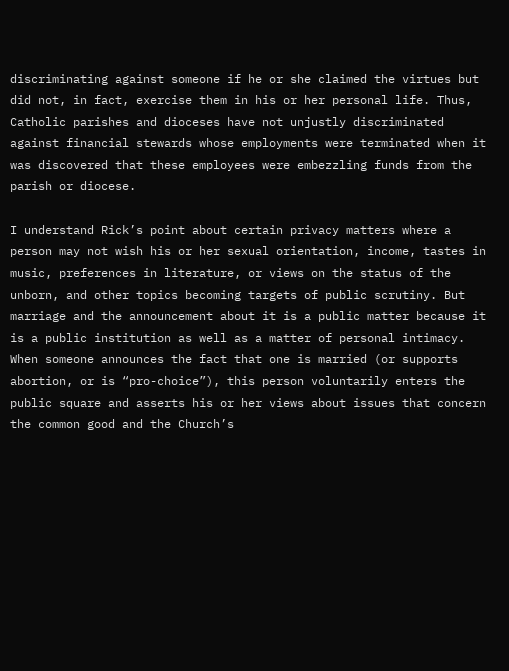discriminating against someone if he or she claimed the virtues but did not, in fact, exercise them in his or her personal life. Thus, Catholic parishes and dioceses have not unjustly discriminated against financial stewards whose employments were terminated when it was discovered that these employees were embezzling funds from the parish or diocese.

I understand Rick’s point about certain privacy matters where a person may not wish his or her sexual orientation, income, tastes in music, preferences in literature, or views on the status of the unborn, and other topics becoming targets of public scrutiny. But marriage and the announcement about it is a public matter because it is a public institution as well as a matter of personal intimacy. When someone announces the fact that one is married (or supports abortion, or is “pro-choice”), this person voluntarily enters the public square and asserts his or her views about issues that concern the common good and the Church’s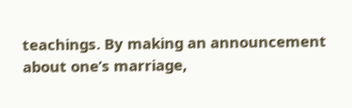teachings. By making an announcement about one’s marriage,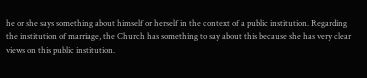he or she says something about himself or herself in the context of a public institution. Regarding the institution of marriage, the Church has something to say about this because she has very clear views on this public institution.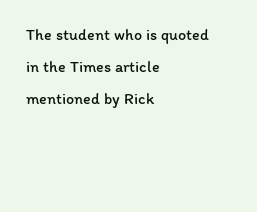The student who is quoted in the Times article mentioned by Rick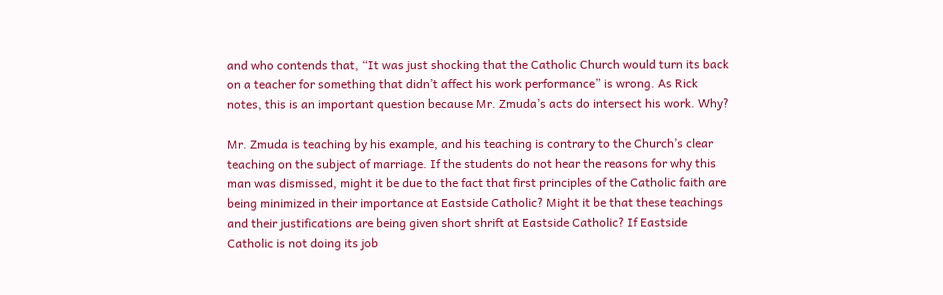and who contends that, “It was just shocking that the Catholic Church would turn its back on a teacher for something that didn’t affect his work performance” is wrong. As Rick notes, this is an important question because Mr. Zmuda’s acts do intersect his work. Why?

Mr. Zmuda is teaching by his example, and his teaching is contrary to the Church’s clear teaching on the subject of marriage. If the students do not hear the reasons for why this man was dismissed, might it be due to the fact that first principles of the Catholic faith are being minimized in their importance at Eastside Catholic? Might it be that these teachings and their justifications are being given short shrift at Eastside Catholic? If Eastside Catholic is not doing its job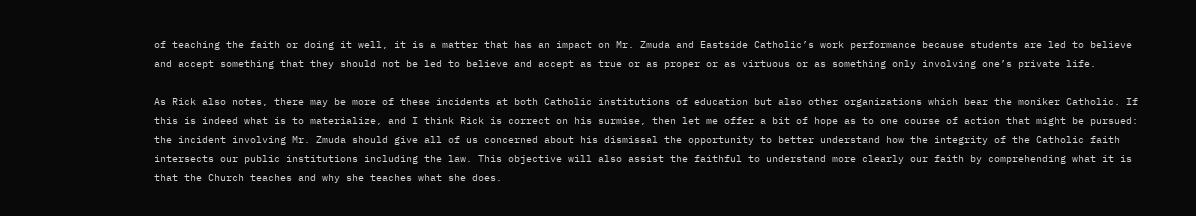of teaching the faith or doing it well, it is a matter that has an impact on Mr. Zmuda and Eastside Catholic’s work performance because students are led to believe and accept something that they should not be led to believe and accept as true or as proper or as virtuous or as something only involving one’s private life.

As Rick also notes, there may be more of these incidents at both Catholic institutions of education but also other organizations which bear the moniker Catholic. If this is indeed what is to materialize, and I think Rick is correct on his surmise, then let me offer a bit of hope as to one course of action that might be pursued: the incident involving Mr. Zmuda should give all of us concerned about his dismissal the opportunity to better understand how the integrity of the Catholic faith intersects our public institutions including the law. This objective will also assist the faithful to understand more clearly our faith by comprehending what it is that the Church teaches and why she teaches what she does.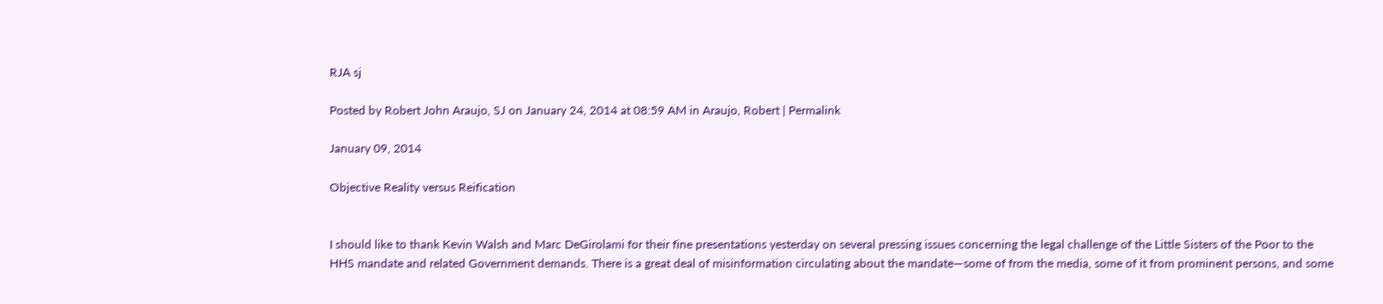RJA sj

Posted by Robert John Araujo, SJ on January 24, 2014 at 08:59 AM in Araujo, Robert | Permalink

January 09, 2014

Objective Reality versus Reification


I should like to thank Kevin Walsh and Marc DeGirolami for their fine presentations yesterday on several pressing issues concerning the legal challenge of the Little Sisters of the Poor to the HHS mandate and related Government demands. There is a great deal of misinformation circulating about the mandate—some of from the media, some of it from prominent persons, and some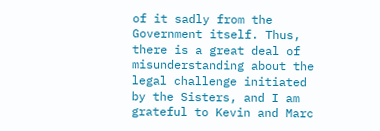of it sadly from the Government itself. Thus, there is a great deal of misunderstanding about the legal challenge initiated by the Sisters, and I am grateful to Kevin and Marc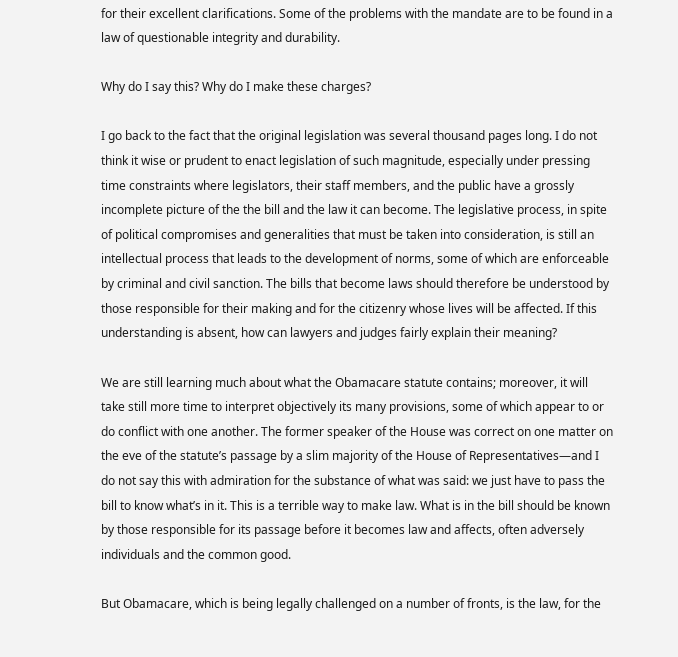for their excellent clarifications. Some of the problems with the mandate are to be found in a law of questionable integrity and durability.

Why do I say this? Why do I make these charges?

I go back to the fact that the original legislation was several thousand pages long. I do not think it wise or prudent to enact legislation of such magnitude, especially under pressing time constraints where legislators, their staff members, and the public have a grossly incomplete picture of the the bill and the law it can become. The legislative process, in spite of political compromises and generalities that must be taken into consideration, is still an intellectual process that leads to the development of norms, some of which are enforceable by criminal and civil sanction. The bills that become laws should therefore be understood by those responsible for their making and for the citizenry whose lives will be affected. If this understanding is absent, how can lawyers and judges fairly explain their meaning?

We are still learning much about what the Obamacare statute contains; moreover, it will take still more time to interpret objectively its many provisions, some of which appear to or do conflict with one another. The former speaker of the House was correct on one matter on the eve of the statute’s passage by a slim majority of the House of Representatives—and I do not say this with admiration for the substance of what was said: we just have to pass the bill to know what’s in it. This is a terrible way to make law. What is in the bill should be known by those responsible for its passage before it becomes law and affects, often adversely individuals and the common good.

But Obamacare, which is being legally challenged on a number of fronts, is the law, for the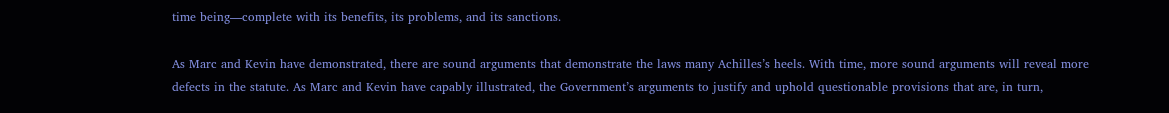time being—complete with its benefits, its problems, and its sanctions.

As Marc and Kevin have demonstrated, there are sound arguments that demonstrate the laws many Achilles’s heels. With time, more sound arguments will reveal more defects in the statute. As Marc and Kevin have capably illustrated, the Government’s arguments to justify and uphold questionable provisions that are, in turn,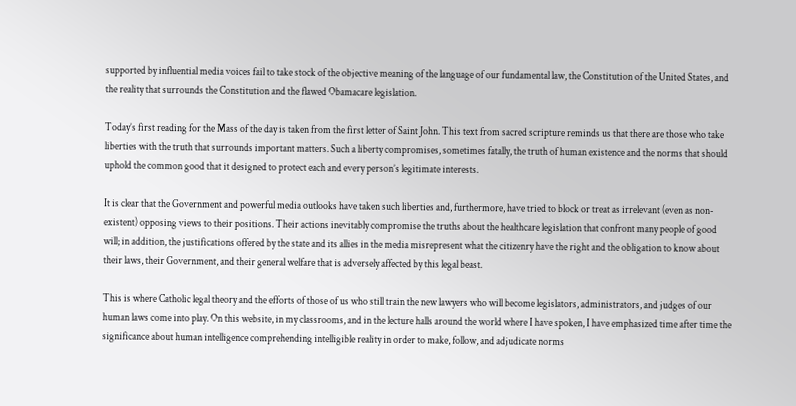supported by influential media voices fail to take stock of the objective meaning of the language of our fundamental law, the Constitution of the United States, and the reality that surrounds the Constitution and the flawed Obamacare legislation.

Today’s first reading for the Mass of the day is taken from the first letter of Saint John. This text from sacred scripture reminds us that there are those who take liberties with the truth that surrounds important matters. Such a liberty compromises, sometimes fatally, the truth of human existence and the norms that should uphold the common good that it designed to protect each and every person’s legitimate interests.

It is clear that the Government and powerful media outlooks have taken such liberties and, furthermore, have tried to block or treat as irrelevant (even as non-existent) opposing views to their positions. Their actions inevitably compromise the truths about the healthcare legislation that confront many people of good will; in addition, the justifications offered by the state and its allies in the media misrepresent what the citizenry have the right and the obligation to know about their laws, their Government, and their general welfare that is adversely affected by this legal beast.

This is where Catholic legal theory and the efforts of those of us who still train the new lawyers who will become legislators, administrators, and judges of our human laws come into play. On this website, in my classrooms, and in the lecture halls around the world where I have spoken, I have emphasized time after time the significance about human intelligence comprehending intelligible reality in order to make, follow, and adjudicate norms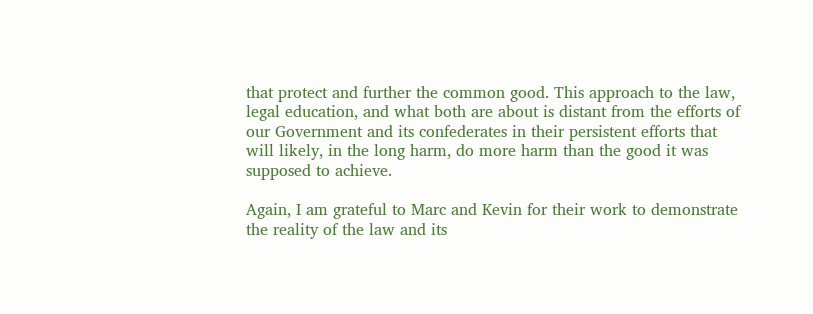that protect and further the common good. This approach to the law, legal education, and what both are about is distant from the efforts of our Government and its confederates in their persistent efforts that will likely, in the long harm, do more harm than the good it was supposed to achieve.

Again, I am grateful to Marc and Kevin for their work to demonstrate the reality of the law and its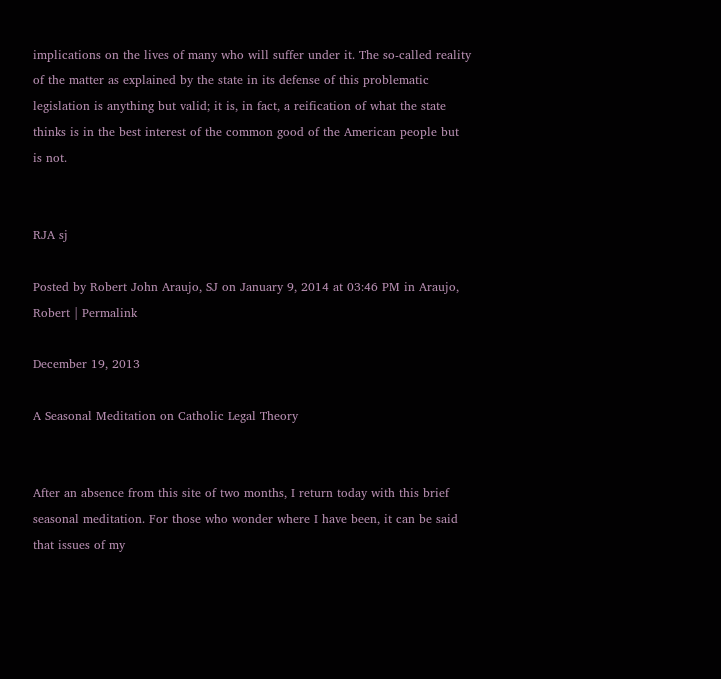implications on the lives of many who will suffer under it. The so-called reality of the matter as explained by the state in its defense of this problematic legislation is anything but valid; it is, in fact, a reification of what the state thinks is in the best interest of the common good of the American people but is not.


RJA sj

Posted by Robert John Araujo, SJ on January 9, 2014 at 03:46 PM in Araujo, Robert | Permalink

December 19, 2013

A Seasonal Meditation on Catholic Legal Theory


After an absence from this site of two months, I return today with this brief seasonal meditation. For those who wonder where I have been, it can be said that issues of my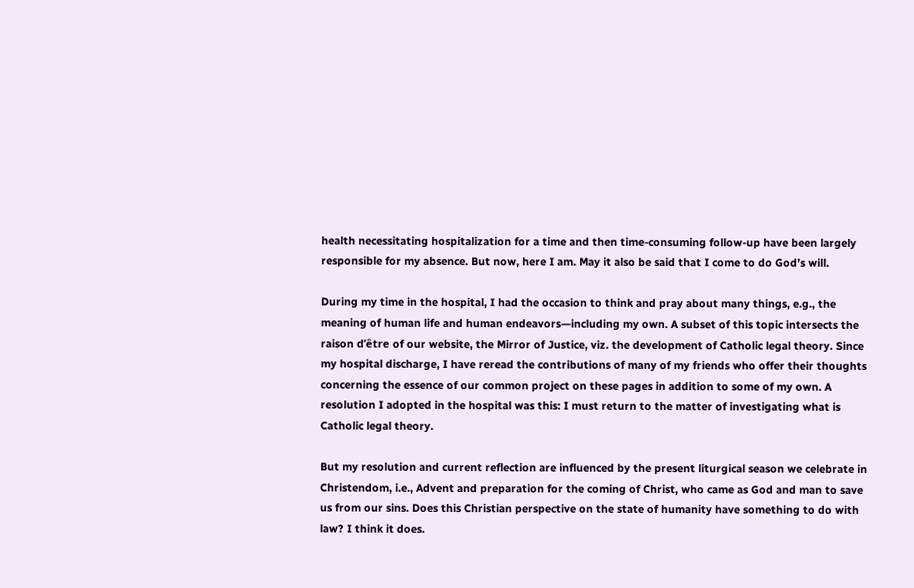health necessitating hospitalization for a time and then time-consuming follow-up have been largely responsible for my absence. But now, here I am. May it also be said that I come to do God’s will.

During my time in the hospital, I had the occasion to think and pray about many things, e.g., the meaning of human life and human endeavors—including my own. A subset of this topic intersects the raison d’être of our website, the Mirror of Justice, viz. the development of Catholic legal theory. Since my hospital discharge, I have reread the contributions of many of my friends who offer their thoughts concerning the essence of our common project on these pages in addition to some of my own. A resolution I adopted in the hospital was this: I must return to the matter of investigating what is Catholic legal theory.

But my resolution and current reflection are influenced by the present liturgical season we celebrate in Christendom, i.e., Advent and preparation for the coming of Christ, who came as God and man to save us from our sins. Does this Christian perspective on the state of humanity have something to do with law? I think it does.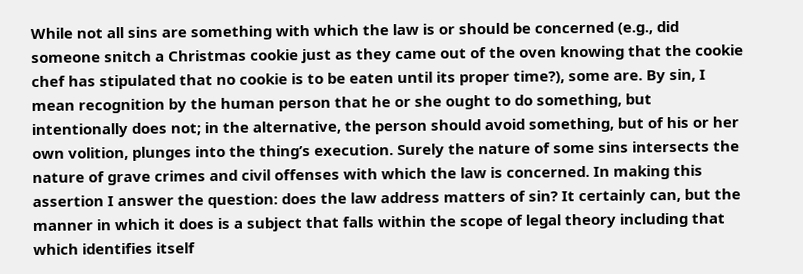While not all sins are something with which the law is or should be concerned (e.g., did someone snitch a Christmas cookie just as they came out of the oven knowing that the cookie chef has stipulated that no cookie is to be eaten until its proper time?), some are. By sin, I mean recognition by the human person that he or she ought to do something, but intentionally does not; in the alternative, the person should avoid something, but of his or her own volition, plunges into the thing’s execution. Surely the nature of some sins intersects the nature of grave crimes and civil offenses with which the law is concerned. In making this assertion I answer the question: does the law address matters of sin? It certainly can, but the manner in which it does is a subject that falls within the scope of legal theory including that which identifies itself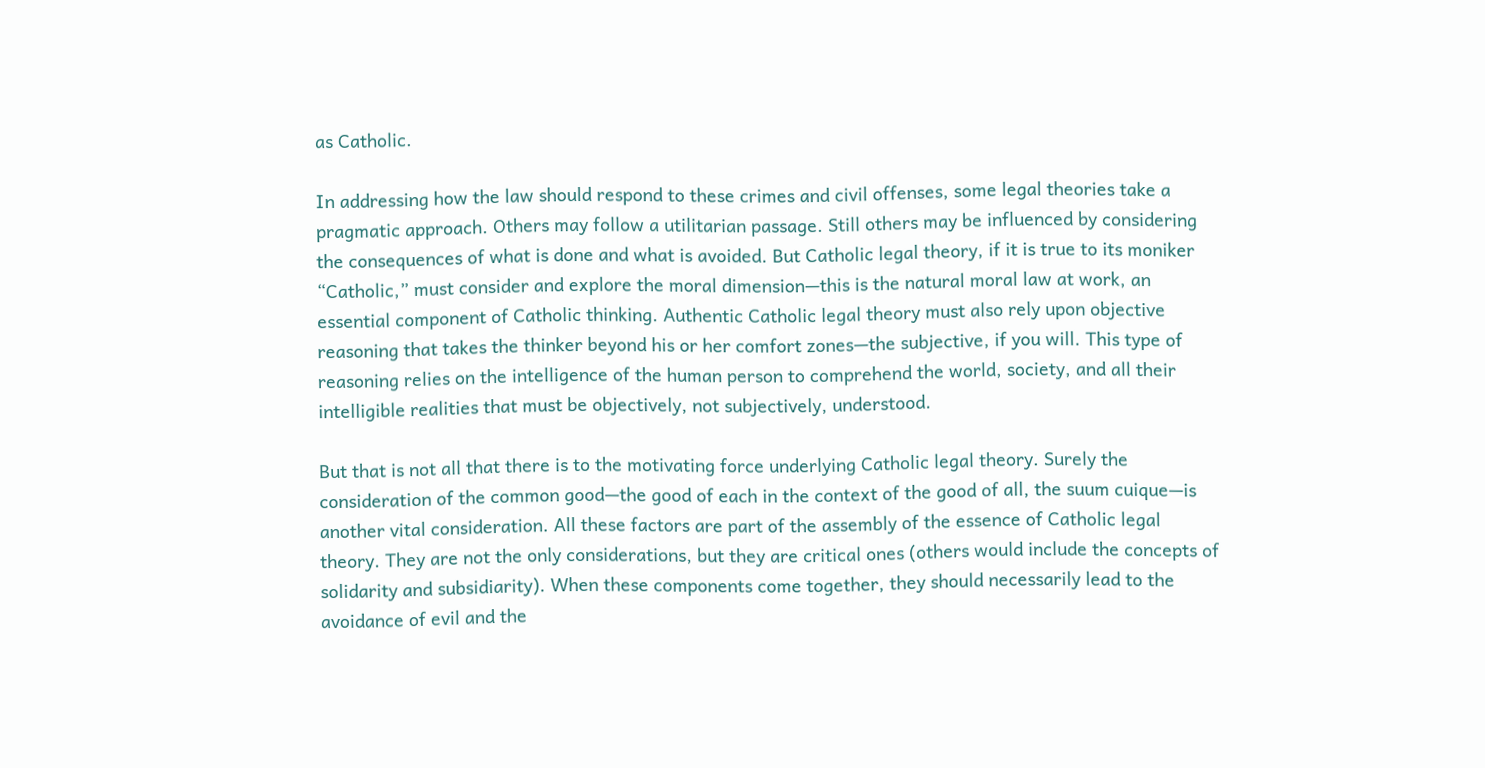as Catholic.

In addressing how the law should respond to these crimes and civil offenses, some legal theories take a pragmatic approach. Others may follow a utilitarian passage. Still others may be influenced by considering the consequences of what is done and what is avoided. But Catholic legal theory, if it is true to its moniker “Catholic,” must consider and explore the moral dimension—this is the natural moral law at work, an essential component of Catholic thinking. Authentic Catholic legal theory must also rely upon objective reasoning that takes the thinker beyond his or her comfort zones—the subjective, if you will. This type of reasoning relies on the intelligence of the human person to comprehend the world, society, and all their intelligible realities that must be objectively, not subjectively, understood.

But that is not all that there is to the motivating force underlying Catholic legal theory. Surely the consideration of the common good—the good of each in the context of the good of all, the suum cuique—is another vital consideration. All these factors are part of the assembly of the essence of Catholic legal theory. They are not the only considerations, but they are critical ones (others would include the concepts of solidarity and subsidiarity). When these components come together, they should necessarily lead to the avoidance of evil and the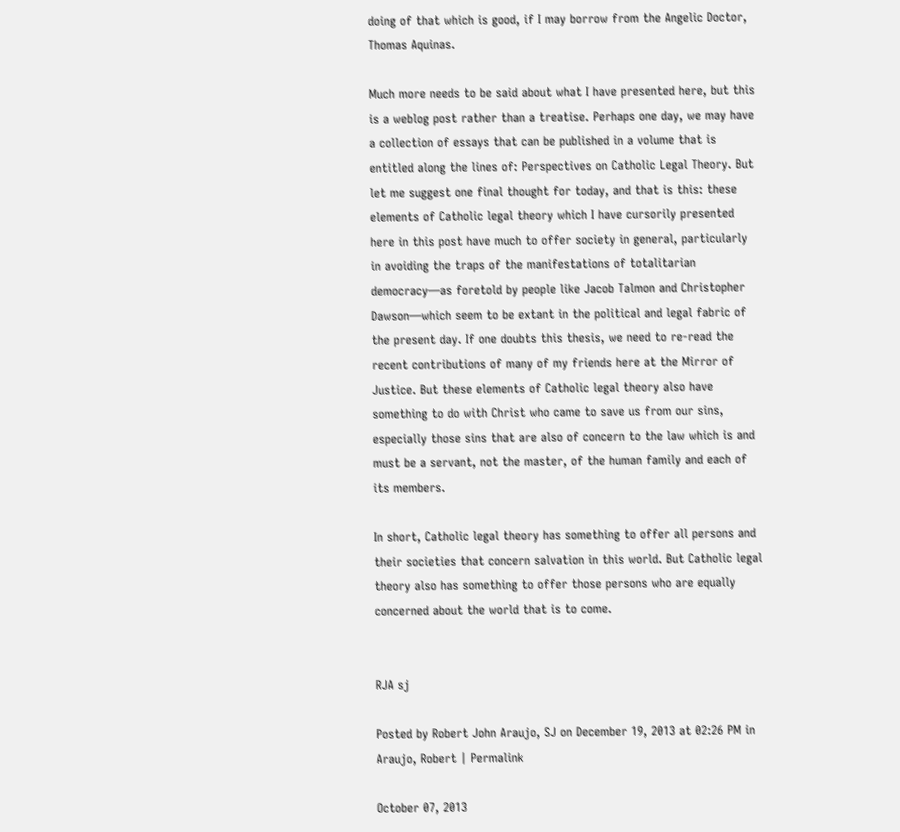doing of that which is good, if I may borrow from the Angelic Doctor, Thomas Aquinas.

Much more needs to be said about what I have presented here, but this is a weblog post rather than a treatise. Perhaps one day, we may have a collection of essays that can be published in a volume that is entitled along the lines of: Perspectives on Catholic Legal Theory. But let me suggest one final thought for today, and that is this: these elements of Catholic legal theory which I have cursorily presented here in this post have much to offer society in general, particularly in avoiding the traps of the manifestations of totalitarian democracy—as foretold by people like Jacob Talmon and Christopher Dawson—which seem to be extant in the political and legal fabric of the present day. If one doubts this thesis, we need to re-read the recent contributions of many of my friends here at the Mirror of Justice. But these elements of Catholic legal theory also have something to do with Christ who came to save us from our sins, especially those sins that are also of concern to the law which is and must be a servant, not the master, of the human family and each of its members.

In short, Catholic legal theory has something to offer all persons and their societies that concern salvation in this world. But Catholic legal theory also has something to offer those persons who are equally concerned about the world that is to come.


RJA sj

Posted by Robert John Araujo, SJ on December 19, 2013 at 02:26 PM in Araujo, Robert | Permalink

October 07, 2013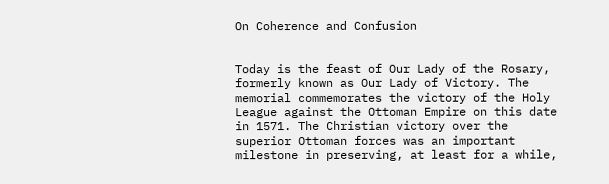On Coherence and Confusion


Today is the feast of Our Lady of the Rosary, formerly known as Our Lady of Victory. The memorial commemorates the victory of the Holy League against the Ottoman Empire on this date in 1571. The Christian victory over the superior Ottoman forces was an important milestone in preserving, at least for a while,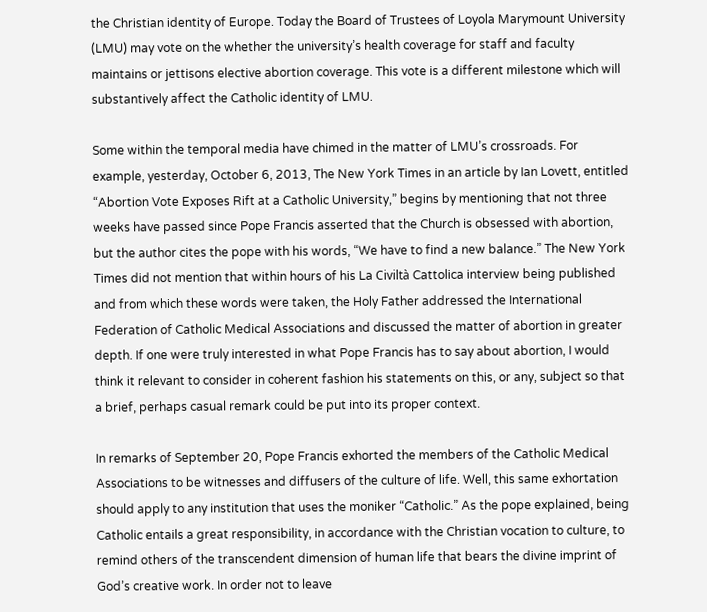the Christian identity of Europe. Today the Board of Trustees of Loyola Marymount University (LMU) may vote on the whether the university’s health coverage for staff and faculty maintains or jettisons elective abortion coverage. This vote is a different milestone which will substantively affect the Catholic identity of LMU.

Some within the temporal media have chimed in the matter of LMU’s crossroads. For example, yesterday, October 6, 2013, The New York Times in an article by Ian Lovett, entitled “Abortion Vote Exposes Rift at a Catholic University,” begins by mentioning that not three weeks have passed since Pope Francis asserted that the Church is obsessed with abortion, but the author cites the pope with his words, “We have to find a new balance.” The New York Times did not mention that within hours of his La Civiltà Cattolica interview being published and from which these words were taken, the Holy Father addressed the International Federation of Catholic Medical Associations and discussed the matter of abortion in greater depth. If one were truly interested in what Pope Francis has to say about abortion, I would think it relevant to consider in coherent fashion his statements on this, or any, subject so that a brief, perhaps casual remark could be put into its proper context.

In remarks of September 20, Pope Francis exhorted the members of the Catholic Medical Associations to be witnesses and diffusers of the culture of life. Well, this same exhortation should apply to any institution that uses the moniker “Catholic.” As the pope explained, being Catholic entails a great responsibility, in accordance with the Christian vocation to culture, to remind others of the transcendent dimension of human life that bears the divine imprint of God’s creative work. In order not to leave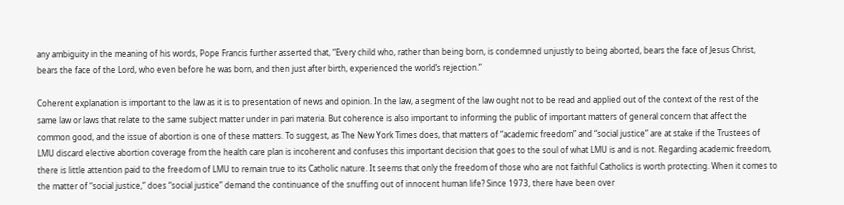any ambiguity in the meaning of his words, Pope Francis further asserted that, “Every child who, rather than being born, is condemned unjustly to being aborted, bears the face of Jesus Christ, bears the face of the Lord, who even before he was born, and then just after birth, experienced the world’s rejection.”

Coherent explanation is important to the law as it is to presentation of news and opinion. In the law, a segment of the law ought not to be read and applied out of the context of the rest of the same law or laws that relate to the same subject matter under in pari materia. But coherence is also important to informing the public of important matters of general concern that affect the common good, and the issue of abortion is one of these matters. To suggest, as The New York Times does, that matters of “academic freedom” and “social justice” are at stake if the Trustees of LMU discard elective abortion coverage from the health care plan is incoherent and confuses this important decision that goes to the soul of what LMU is and is not. Regarding academic freedom, there is little attention paid to the freedom of LMU to remain true to its Catholic nature. It seems that only the freedom of those who are not faithful Catholics is worth protecting. When it comes to the matter of “social justice,” does “social justice” demand the continuance of the snuffing out of innocent human life? Since 1973, there have been over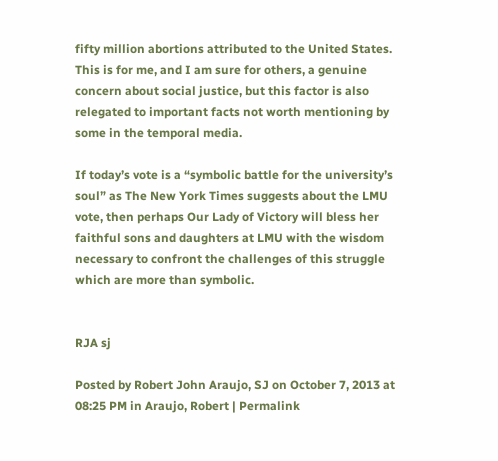fifty million abortions attributed to the United States. This is for me, and I am sure for others, a genuine concern about social justice, but this factor is also relegated to important facts not worth mentioning by some in the temporal media.

If today’s vote is a “symbolic battle for the university’s soul” as The New York Times suggests about the LMU vote, then perhaps Our Lady of Victory will bless her faithful sons and daughters at LMU with the wisdom necessary to confront the challenges of this struggle which are more than symbolic.


RJA sj

Posted by Robert John Araujo, SJ on October 7, 2013 at 08:25 PM in Araujo, Robert | Permalink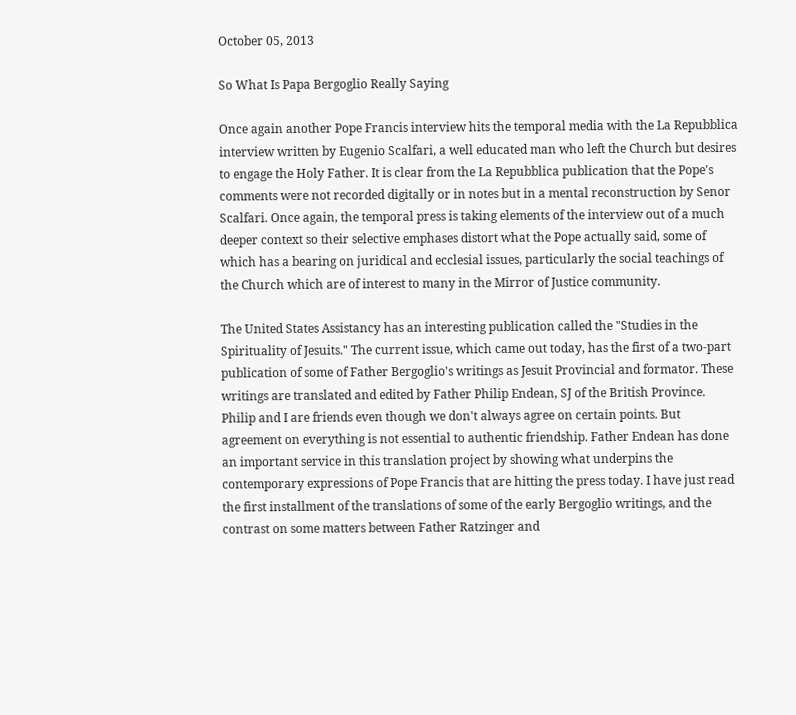October 05, 2013

So What Is Papa Bergoglio Really Saying

Once again another Pope Francis interview hits the temporal media with the La Repubblica interview written by Eugenio Scalfari, a well educated man who left the Church but desires to engage the Holy Father. It is clear from the La Repubblica publication that the Pope's comments were not recorded digitally or in notes but in a mental reconstruction by Senor Scalfari. Once again, the temporal press is taking elements of the interview out of a much deeper context so their selective emphases distort what the Pope actually said, some of which has a bearing on juridical and ecclesial issues, particularly the social teachings of the Church which are of interest to many in the Mirror of Justice community.

The United States Assistancy has an interesting publication called the "Studies in the Spirituality of Jesuits." The current issue, which came out today, has the first of a two-part publication of some of Father Bergoglio's writings as Jesuit Provincial and formator. These writings are translated and edited by Father Philip Endean, SJ of the British Province. Philip and I are friends even though we don't always agree on certain points. But agreement on everything is not essential to authentic friendship. Father Endean has done an important service in this translation project by showing what underpins the contemporary expressions of Pope Francis that are hitting the press today. I have just read the first installment of the translations of some of the early Bergoglio writings, and the contrast on some matters between Father Ratzinger and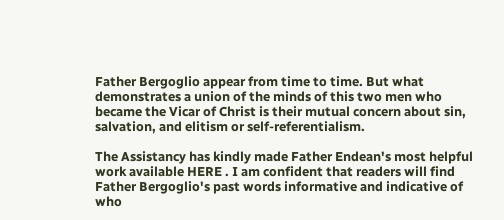Father Bergoglio appear from time to time. But what demonstrates a union of the minds of this two men who became the Vicar of Christ is their mutual concern about sin, salvation, and elitism or self-referentialism.

The Assistancy has kindly made Father Endean's most helpful work available HERE . I am confident that readers will find Father Bergoglio's past words informative and indicative of who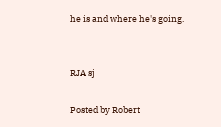he is and where he's going.


RJA sj

Posted by Robert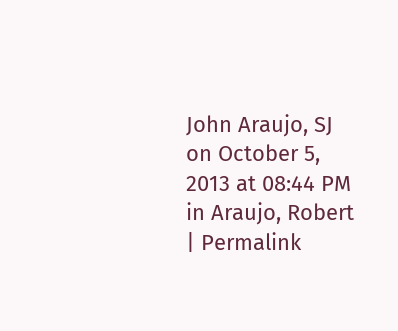John Araujo, SJ on October 5, 2013 at 08:44 PM in Araujo, Robert | Permalink